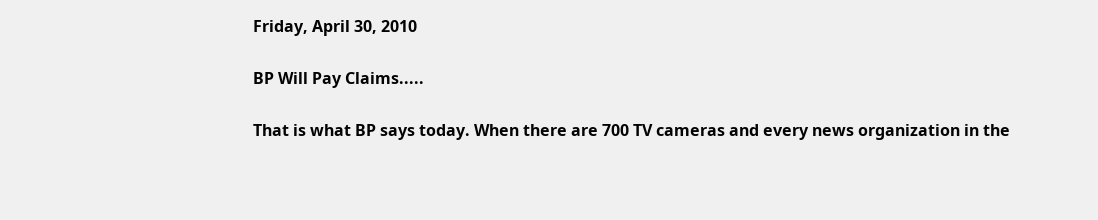Friday, April 30, 2010

BP Will Pay Claims.....

That is what BP says today. When there are 700 TV cameras and every news organization in the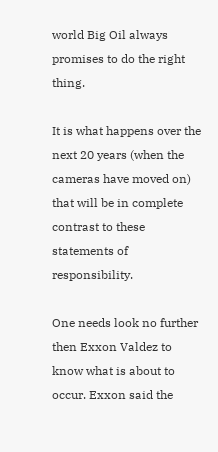world Big Oil always promises to do the right thing.

It is what happens over the next 20 years (when the cameras have moved on) that will be in complete contrast to these statements of responsibility.

One needs look no further then Exxon Valdez to know what is about to occur. Exxon said the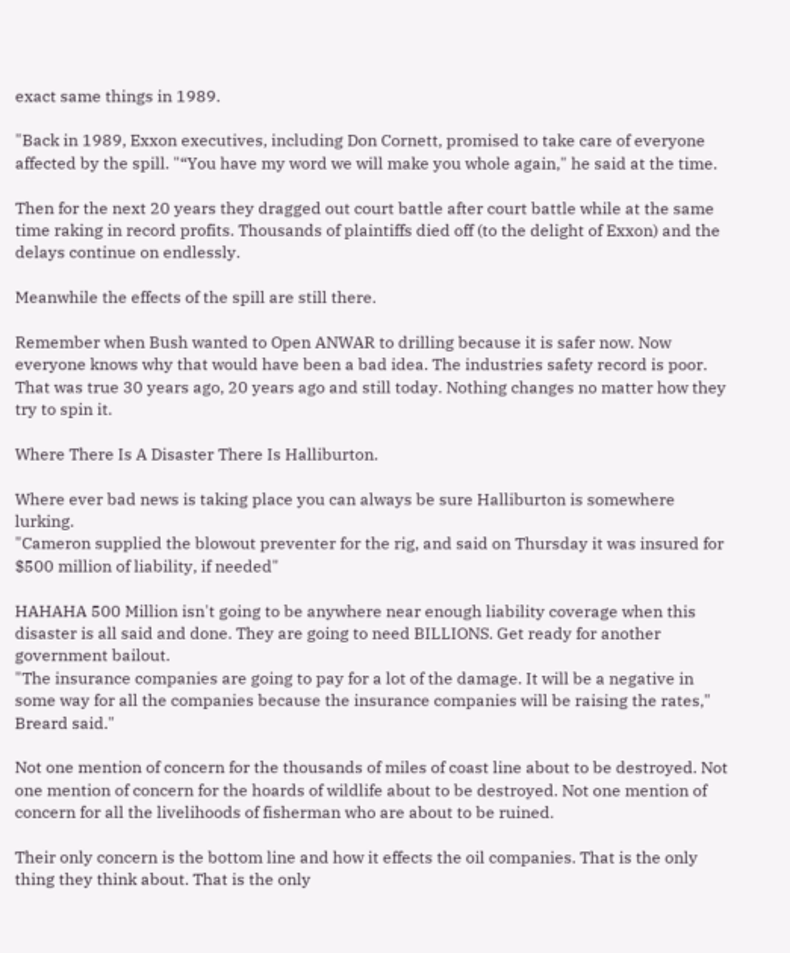exact same things in 1989.

"Back in 1989, Exxon executives, including Don Cornett, promised to take care of everyone affected by the spill. "“You have my word we will make you whole again," he said at the time.

Then for the next 20 years they dragged out court battle after court battle while at the same time raking in record profits. Thousands of plaintiffs died off (to the delight of Exxon) and the delays continue on endlessly.

Meanwhile the effects of the spill are still there.

Remember when Bush wanted to Open ANWAR to drilling because it is safer now. Now everyone knows why that would have been a bad idea. The industries safety record is poor. That was true 30 years ago, 20 years ago and still today. Nothing changes no matter how they try to spin it.

Where There Is A Disaster There Is Halliburton.

Where ever bad news is taking place you can always be sure Halliburton is somewhere lurking.
"Cameron supplied the blowout preventer for the rig, and said on Thursday it was insured for $500 million of liability, if needed"

HAHAHA 500 Million isn't going to be anywhere near enough liability coverage when this disaster is all said and done. They are going to need BILLIONS. Get ready for another government bailout.
"The insurance companies are going to pay for a lot of the damage. It will be a negative in some way for all the companies because the insurance companies will be raising the rates," Breard said."

Not one mention of concern for the thousands of miles of coast line about to be destroyed. Not one mention of concern for the hoards of wildlife about to be destroyed. Not one mention of concern for all the livelihoods of fisherman who are about to be ruined.

Their only concern is the bottom line and how it effects the oil companies. That is the only thing they think about. That is the only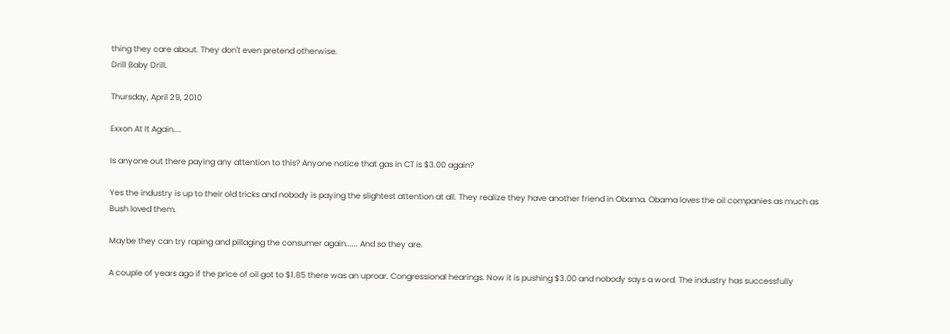thing they care about. They don't even pretend otherwise.
Drill Baby Drill.

Thursday, April 29, 2010

Exxon At It Again....

Is anyone out there paying any attention to this? Anyone notice that gas in CT is $3.00 again?

Yes the industry is up to their old tricks and nobody is paying the slightest attention at all. They realize they have another friend in Obama. Obama loves the oil companies as much as Bush loved them.

Maybe they can try raping and pillaging the consumer again...... And so they are.

A couple of years ago if the price of oil got to $1.85 there was an uproar. Congressional hearings. Now it is pushing $3.00 and nobody says a word. The industry has successfully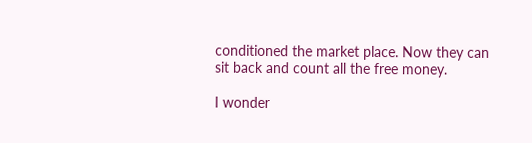conditioned the market place. Now they can sit back and count all the free money.

I wonder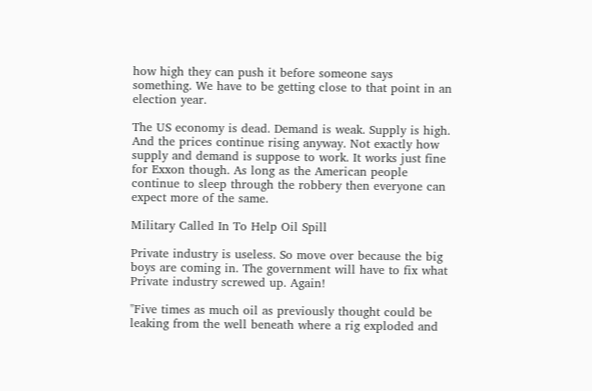how high they can push it before someone says something. We have to be getting close to that point in an election year.

The US economy is dead. Demand is weak. Supply is high. And the prices continue rising anyway. Not exactly how supply and demand is suppose to work. It works just fine for Exxon though. As long as the American people continue to sleep through the robbery then everyone can expect more of the same.

Military Called In To Help Oil Spill

Private industry is useless. So move over because the big boys are coming in. The government will have to fix what Private industry screwed up. Again!

"Five times as much oil as previously thought could be leaking from the well beneath where a rig exploded and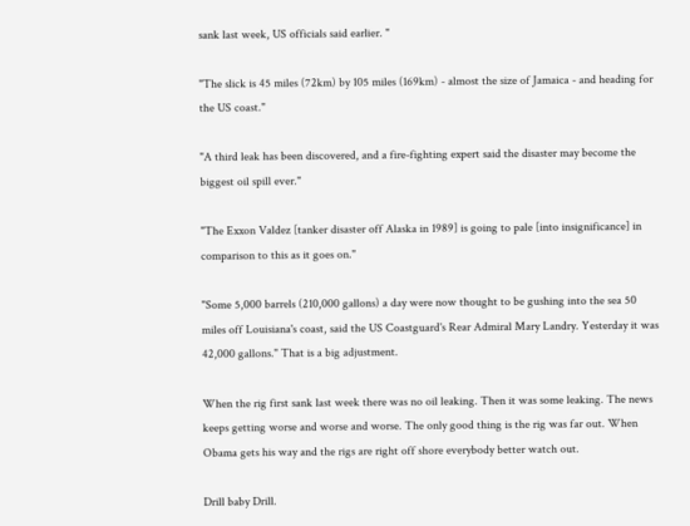sank last week, US officials said earlier. "

"The slick is 45 miles (72km) by 105 miles (169km) - almost the size of Jamaica - and heading for the US coast."

"A third leak has been discovered, and a fire-fighting expert said the disaster may become the biggest oil spill ever."

"The Exxon Valdez [tanker disaster off Alaska in 1989] is going to pale [into insignificance] in comparison to this as it goes on."

"Some 5,000 barrels (210,000 gallons) a day were now thought to be gushing into the sea 50 miles off Louisiana's coast, said the US Coastguard's Rear Admiral Mary Landry. Yesterday it was 42,000 gallons." That is a big adjustment.

When the rig first sank last week there was no oil leaking. Then it was some leaking. The news keeps getting worse and worse and worse. The only good thing is the rig was far out. When Obama gets his way and the rigs are right off shore everybody better watch out.

Drill baby Drill.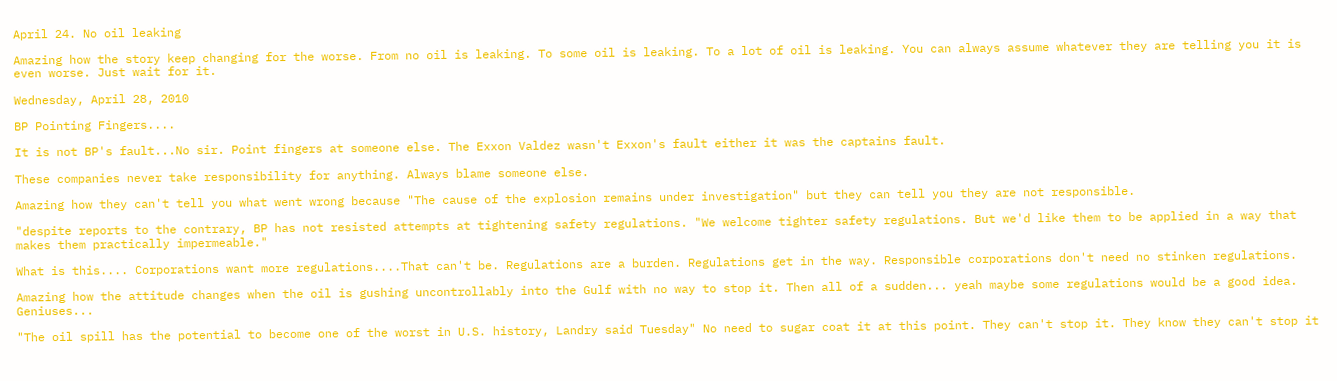April 24. No oil leaking

Amazing how the story keep changing for the worse. From no oil is leaking. To some oil is leaking. To a lot of oil is leaking. You can always assume whatever they are telling you it is even worse. Just wait for it.

Wednesday, April 28, 2010

BP Pointing Fingers....

It is not BP's fault...No sir. Point fingers at someone else. The Exxon Valdez wasn't Exxon's fault either it was the captains fault.

These companies never take responsibility for anything. Always blame someone else.

Amazing how they can't tell you what went wrong because "The cause of the explosion remains under investigation" but they can tell you they are not responsible.

"despite reports to the contrary, BP has not resisted attempts at tightening safety regulations. "We welcome tighter safety regulations. But we'd like them to be applied in a way that makes them practically impermeable."

What is this.... Corporations want more regulations....That can't be. Regulations are a burden. Regulations get in the way. Responsible corporations don't need no stinken regulations.

Amazing how the attitude changes when the oil is gushing uncontrollably into the Gulf with no way to stop it. Then all of a sudden... yeah maybe some regulations would be a good idea. Geniuses...

"The oil spill has the potential to become one of the worst in U.S. history, Landry said Tuesday" No need to sugar coat it at this point. They can't stop it. They know they can't stop it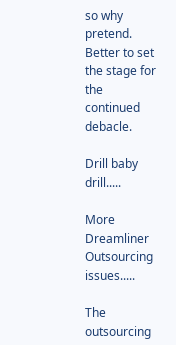so why pretend. Better to set the stage for the continued debacle.

Drill baby drill.....

More Dreamliner Outsourcing issues.....

The outsourcing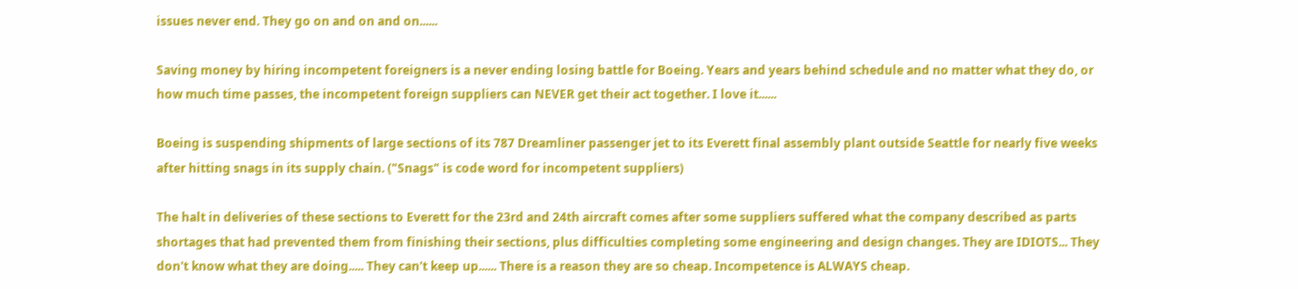issues never end. They go on and on and on......

Saving money by hiring incompetent foreigners is a never ending losing battle for Boeing. Years and years behind schedule and no matter what they do, or how much time passes, the incompetent foreign suppliers can NEVER get their act together. I love it......

Boeing is suspending shipments of large sections of its 787 Dreamliner passenger jet to its Everett final assembly plant outside Seattle for nearly five weeks after hitting snags in its supply chain. ("Snags" is code word for incompetent suppliers)

The halt in deliveries of these sections to Everett for the 23rd and 24th aircraft comes after some suppliers suffered what the company described as parts shortages that had prevented them from finishing their sections, plus difficulties completing some engineering and design changes. They are IDIOTS... They don't know what they are doing..... They can't keep up...... There is a reason they are so cheap. Incompetence is ALWAYS cheap.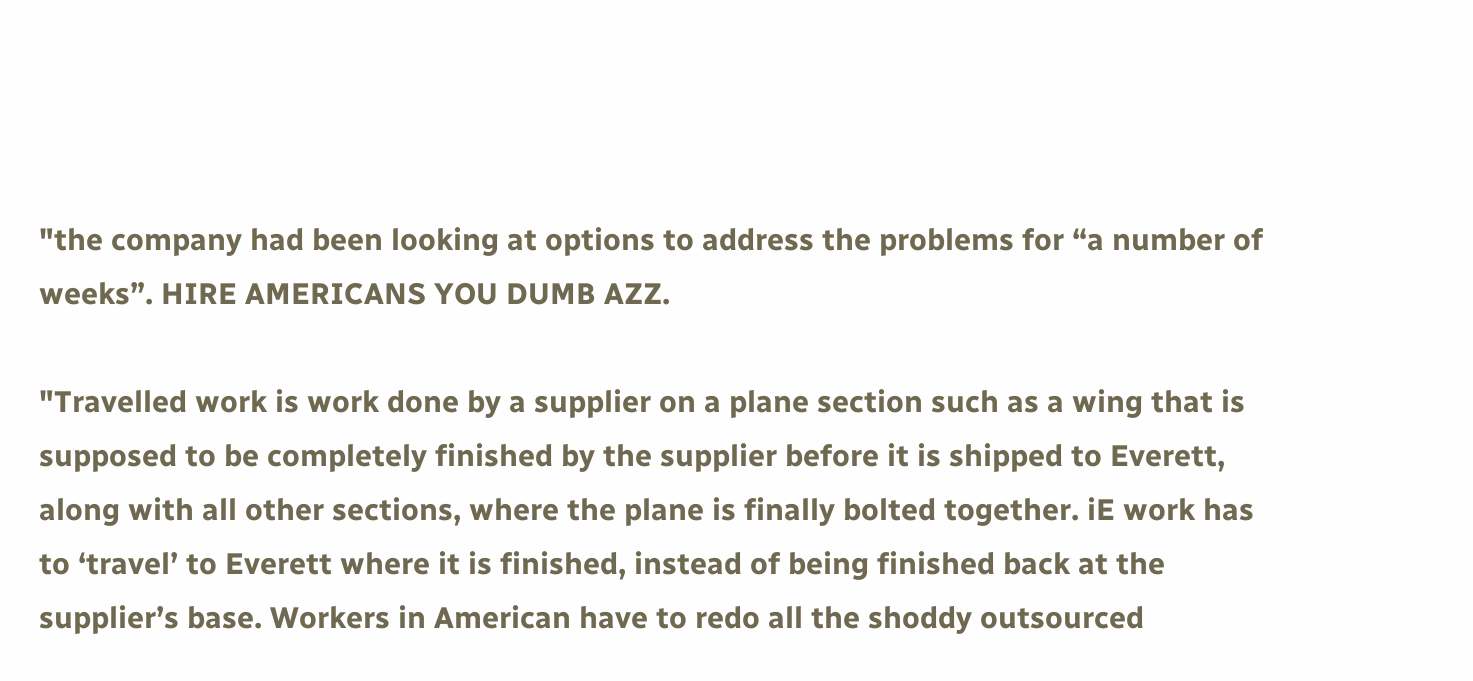"the company had been looking at options to address the problems for “a number of weeks”. HIRE AMERICANS YOU DUMB AZZ.

"Travelled work is work done by a supplier on a plane section such as a wing that is supposed to be completely finished by the supplier before it is shipped to Everett, along with all other sections, where the plane is finally bolted together. iE work has to ‘travel’ to Everett where it is finished, instead of being finished back at the supplier’s base. Workers in American have to redo all the shoddy outsourced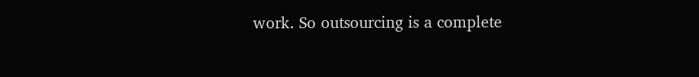work. So outsourcing is a complete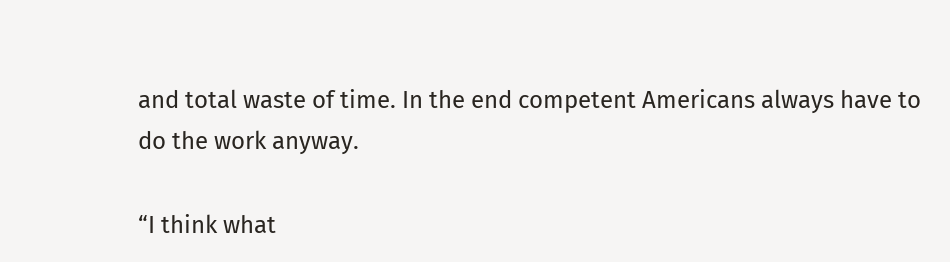and total waste of time. In the end competent Americans always have to do the work anyway.

“I think what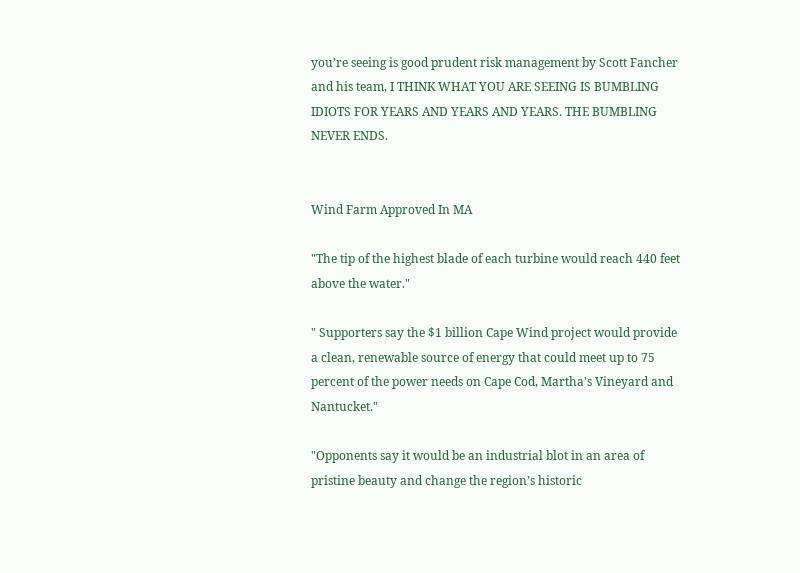you’re seeing is good prudent risk management by Scott Fancher and his team, I THINK WHAT YOU ARE SEEING IS BUMBLING IDIOTS FOR YEARS AND YEARS AND YEARS. THE BUMBLING NEVER ENDS.


Wind Farm Approved In MA

"The tip of the highest blade of each turbine would reach 440 feet above the water."

" Supporters say the $1 billion Cape Wind project would provide a clean, renewable source of energy that could meet up to 75 percent of the power needs on Cape Cod, Martha’s Vineyard and Nantucket."

"Opponents say it would be an industrial blot in an area of pristine beauty and change the region’s historic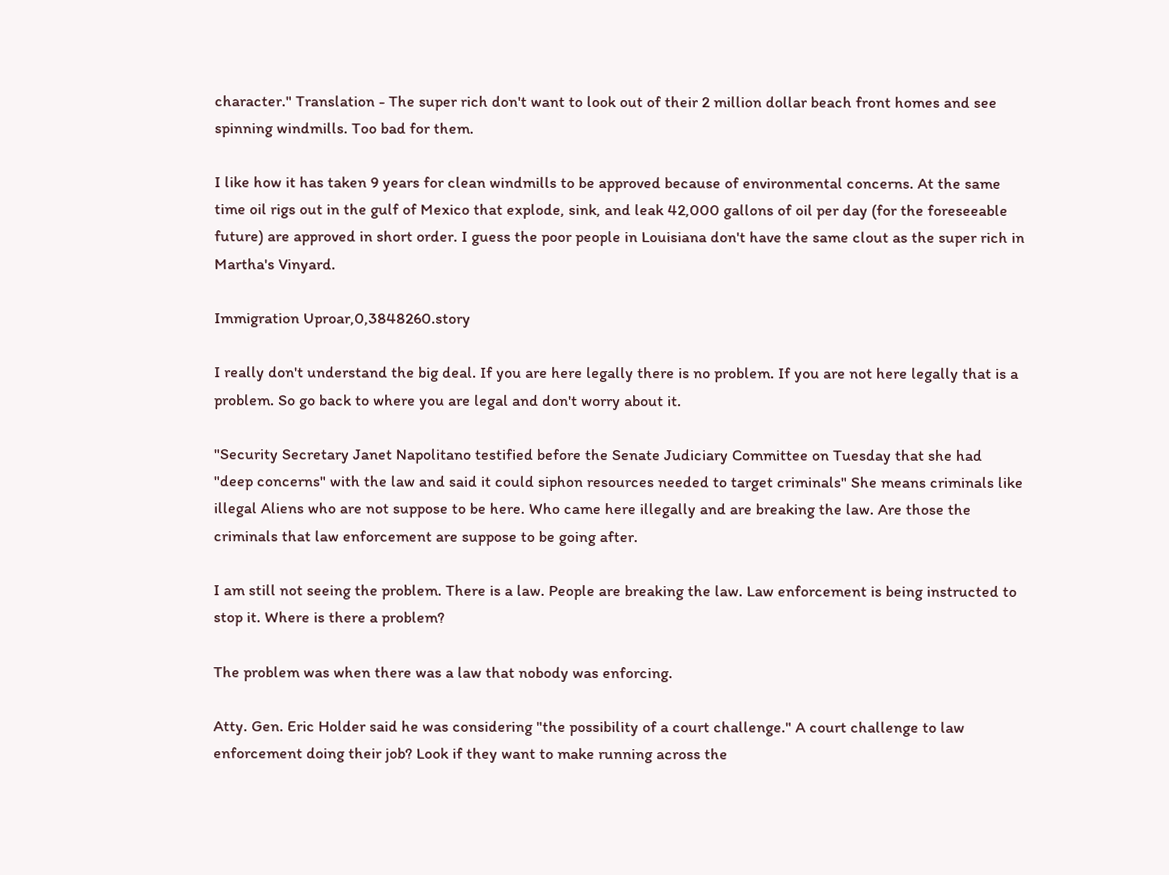character." Translation - The super rich don't want to look out of their 2 million dollar beach front homes and see spinning windmills. Too bad for them.

I like how it has taken 9 years for clean windmills to be approved because of environmental concerns. At the same time oil rigs out in the gulf of Mexico that explode, sink, and leak 42,000 gallons of oil per day (for the foreseeable future) are approved in short order. I guess the poor people in Louisiana don't have the same clout as the super rich in Martha's Vinyard.

Immigration Uproar,0,3848260.story

I really don't understand the big deal. If you are here legally there is no problem. If you are not here legally that is a problem. So go back to where you are legal and don't worry about it.

"Security Secretary Janet Napolitano testified before the Senate Judiciary Committee on Tuesday that she had "deep concerns" with the law and said it could siphon resources needed to target criminals" She means criminals like illegal Aliens who are not suppose to be here. Who came here illegally and are breaking the law. Are those the criminals that law enforcement are suppose to be going after.

I am still not seeing the problem. There is a law. People are breaking the law. Law enforcement is being instructed to stop it. Where is there a problem?

The problem was when there was a law that nobody was enforcing.

Atty. Gen. Eric Holder said he was considering "the possibility of a court challenge." A court challenge to law enforcement doing their job? Look if they want to make running across the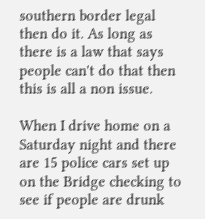southern border legal then do it. As long as there is a law that says people can't do that then this is all a non issue.

When I drive home on a Saturday night and there are 15 police cars set up on the Bridge checking to see if people are drunk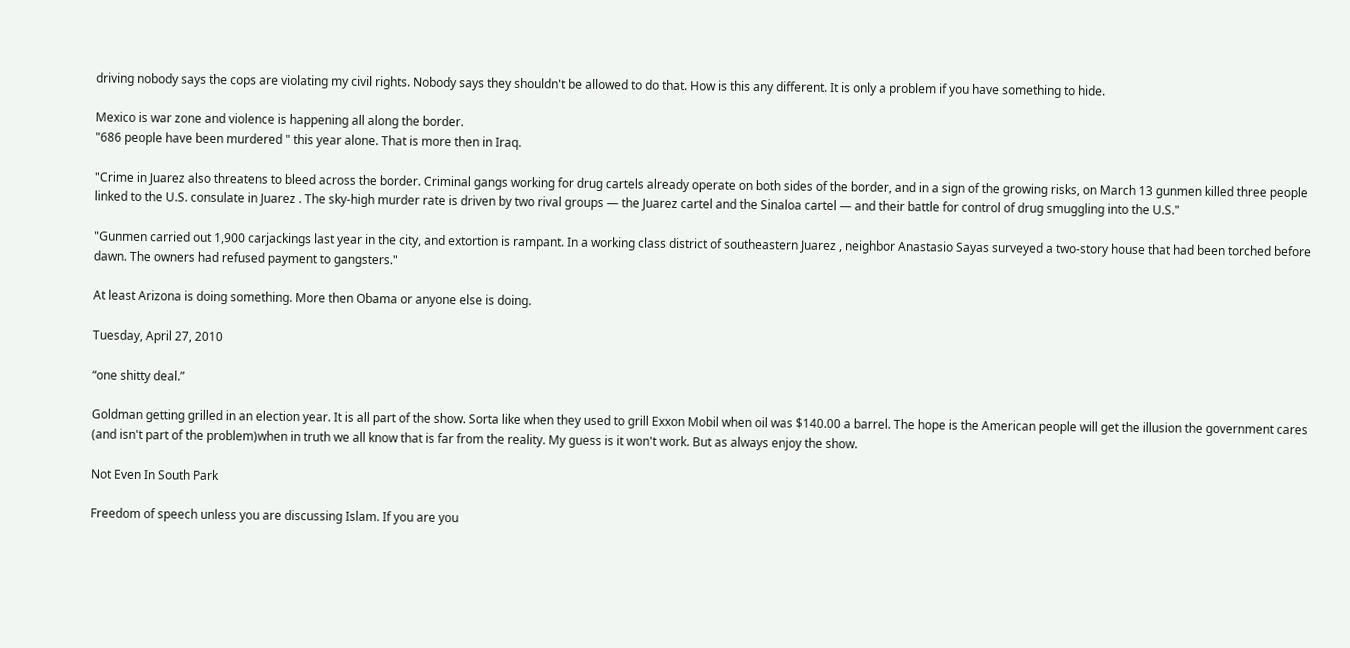driving nobody says the cops are violating my civil rights. Nobody says they shouldn't be allowed to do that. How is this any different. It is only a problem if you have something to hide.

Mexico is war zone and violence is happening all along the border.
"686 people have been murdered " this year alone. That is more then in Iraq.

"Crime in Juarez also threatens to bleed across the border. Criminal gangs working for drug cartels already operate on both sides of the border, and in a sign of the growing risks, on March 13 gunmen killed three people linked to the U.S. consulate in Juarez . The sky-high murder rate is driven by two rival groups — the Juarez cartel and the Sinaloa cartel — and their battle for control of drug smuggling into the U.S."

"Gunmen carried out 1,900 carjackings last year in the city, and extortion is rampant. In a working class district of southeastern Juarez , neighbor Anastasio Sayas surveyed a two-story house that had been torched before dawn. The owners had refused payment to gangsters."

At least Arizona is doing something. More then Obama or anyone else is doing.

Tuesday, April 27, 2010

“one shitty deal.”

Goldman getting grilled in an election year. It is all part of the show. Sorta like when they used to grill Exxon Mobil when oil was $140.00 a barrel. The hope is the American people will get the illusion the government cares (and isn't part of the problem)when in truth we all know that is far from the reality. My guess is it won't work. But as always enjoy the show.

Not Even In South Park

Freedom of speech unless you are discussing Islam. If you are you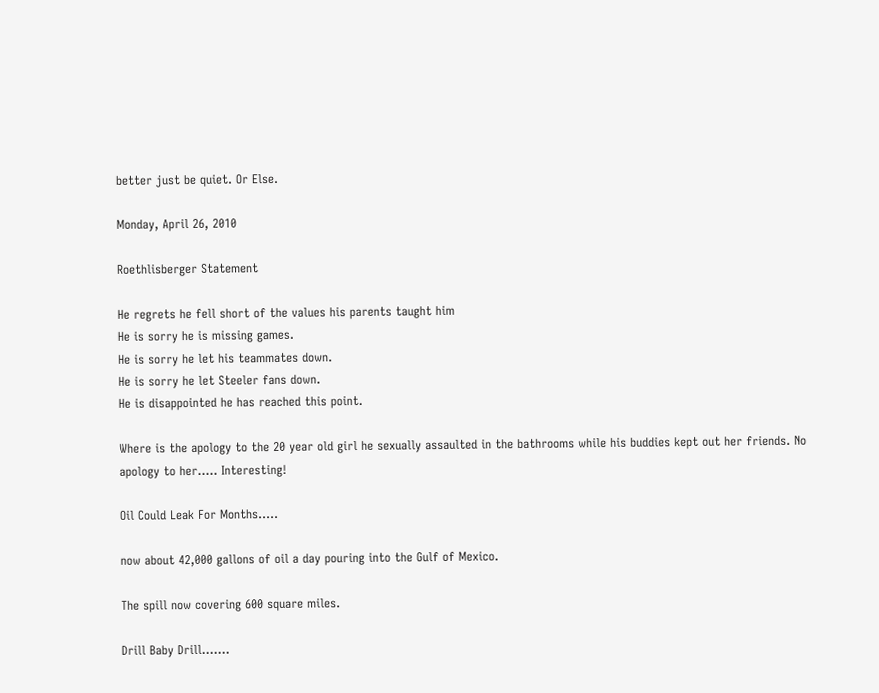better just be quiet. Or Else.

Monday, April 26, 2010

Roethlisberger Statement

He regrets he fell short of the values his parents taught him
He is sorry he is missing games.
He is sorry he let his teammates down.
He is sorry he let Steeler fans down.
He is disappointed he has reached this point.

Where is the apology to the 20 year old girl he sexually assaulted in the bathrooms while his buddies kept out her friends. No apology to her..... Interesting!

Oil Could Leak For Months.....

now about 42,000 gallons of oil a day pouring into the Gulf of Mexico.

The spill now covering 600 square miles.

Drill Baby Drill.......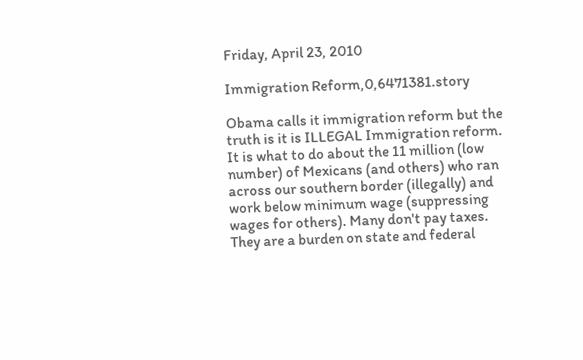Friday, April 23, 2010

Immigration Reform,0,6471381.story

Obama calls it immigration reform but the truth is it is ILLEGAL Immigration reform. It is what to do about the 11 million (low number) of Mexicans (and others) who ran across our southern border (illegally) and work below minimum wage (suppressing wages for others). Many don't pay taxes. They are a burden on state and federal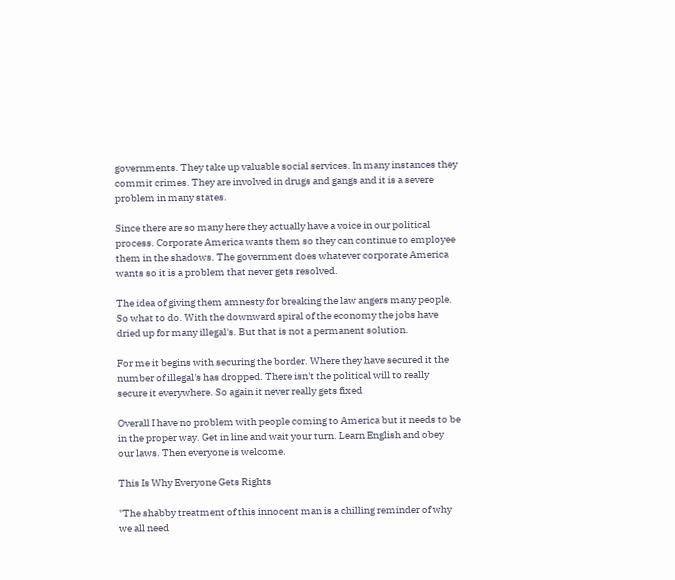governments. They take up valuable social services. In many instances they commit crimes. They are involved in drugs and gangs and it is a severe problem in many states.

Since there are so many here they actually have a voice in our political process. Corporate America wants them so they can continue to employee them in the shadows. The government does whatever corporate America wants so it is a problem that never gets resolved.

The idea of giving them amnesty for breaking the law angers many people. So what to do. With the downward spiral of the economy the jobs have dried up for many illegal's. But that is not a permanent solution.

For me it begins with securing the border. Where they have secured it the number of illegal's has dropped. There isn't the political will to really secure it everywhere. So again it never really gets fixed

Overall I have no problem with people coming to America but it needs to be in the proper way. Get in line and wait your turn. Learn English and obey our laws. Then everyone is welcome.

This Is Why Everyone Gets Rights

"The shabby treatment of this innocent man is a chilling reminder of why we all need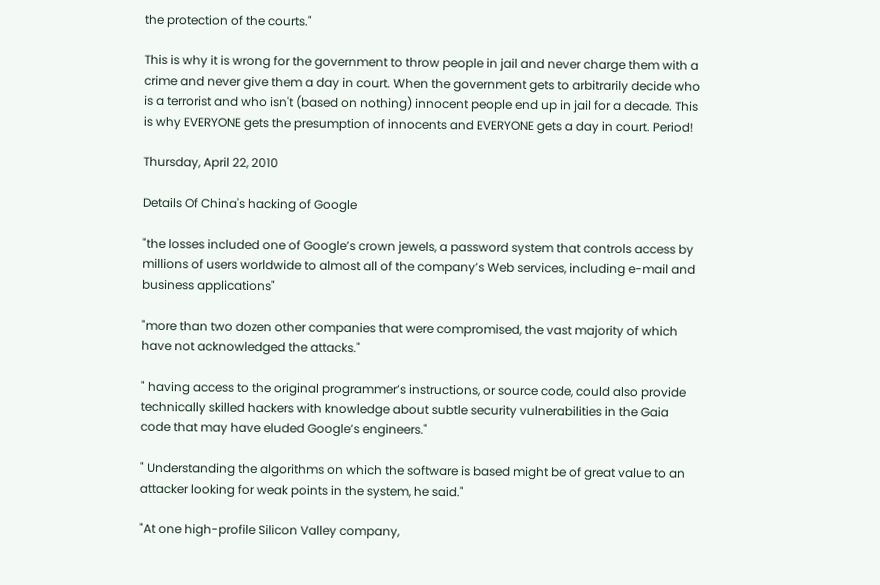the protection of the courts."

This is why it is wrong for the government to throw people in jail and never charge them with a crime and never give them a day in court. When the government gets to arbitrarily decide who is a terrorist and who isn't (based on nothing) innocent people end up in jail for a decade. This is why EVERYONE gets the presumption of innocents and EVERYONE gets a day in court. Period!

Thursday, April 22, 2010

Details Of China's hacking of Google

"the losses included one of Google’s crown jewels, a password system that controls access by millions of users worldwide to almost all of the company’s Web services, including e-mail and business applications"

"more than two dozen other companies that were compromised, the vast majority of which have not acknowledged the attacks."

" having access to the original programmer’s instructions, or source code, could also provide technically skilled hackers with knowledge about subtle security vulnerabilities in the Gaia code that may have eluded Google’s engineers."

" Understanding the algorithms on which the software is based might be of great value to an attacker looking for weak points in the system, he said."

"At one high-profile Silicon Valley company,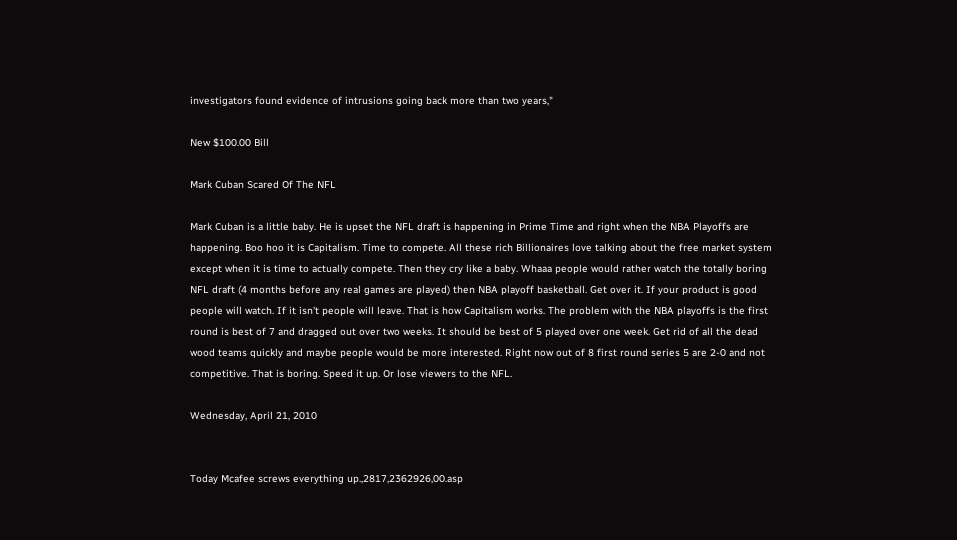investigators found evidence of intrusions going back more than two years,"

New $100.00 Bill

Mark Cuban Scared Of The NFL

Mark Cuban is a little baby. He is upset the NFL draft is happening in Prime Time and right when the NBA Playoffs are happening. Boo hoo it is Capitalism. Time to compete. All these rich Billionaires love talking about the free market system except when it is time to actually compete. Then they cry like a baby. Whaaa people would rather watch the totally boring NFL draft (4 months before any real games are played) then NBA playoff basketball. Get over it. If your product is good people will watch. If it isn't people will leave. That is how Capitalism works. The problem with the NBA playoffs is the first round is best of 7 and dragged out over two weeks. It should be best of 5 played over one week. Get rid of all the dead wood teams quickly and maybe people would be more interested. Right now out of 8 first round series 5 are 2-0 and not competitive. That is boring. Speed it up. Or lose viewers to the NFL.

Wednesday, April 21, 2010


Today Mcafee screws everything up.,2817,2362926,00.asp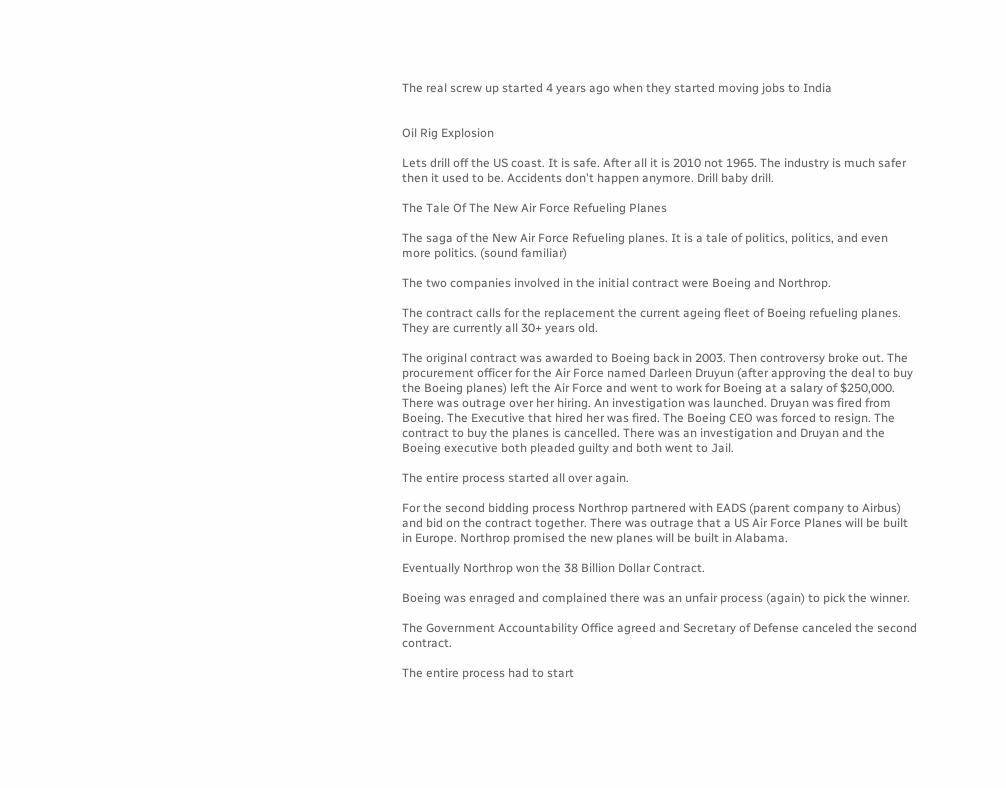The real screw up started 4 years ago when they started moving jobs to India


Oil Rig Explosion

Lets drill off the US coast. It is safe. After all it is 2010 not 1965. The industry is much safer then it used to be. Accidents don't happen anymore. Drill baby drill.

The Tale Of The New Air Force Refueling Planes

The saga of the New Air Force Refueling planes. It is a tale of politics, politics, and even more politics. (sound familiar)

The two companies involved in the initial contract were Boeing and Northrop.

The contract calls for the replacement the current ageing fleet of Boeing refueling planes. They are currently all 30+ years old.

The original contract was awarded to Boeing back in 2003. Then controversy broke out. The procurement officer for the Air Force named Darleen Druyun (after approving the deal to buy the Boeing planes) left the Air Force and went to work for Boeing at a salary of $250,000. There was outrage over her hiring. An investigation was launched. Druyan was fired from Boeing. The Executive that hired her was fired. The Boeing CEO was forced to resign. The contract to buy the planes is cancelled. There was an investigation and Druyan and the Boeing executive both pleaded guilty and both went to Jail.

The entire process started all over again.

For the second bidding process Northrop partnered with EADS (parent company to Airbus) and bid on the contract together. There was outrage that a US Air Force Planes will be built in Europe. Northrop promised the new planes will be built in Alabama.

Eventually Northrop won the 38 Billion Dollar Contract.

Boeing was enraged and complained there was an unfair process (again) to pick the winner.

The Government Accountability Office agreed and Secretary of Defense canceled the second contract.

The entire process had to start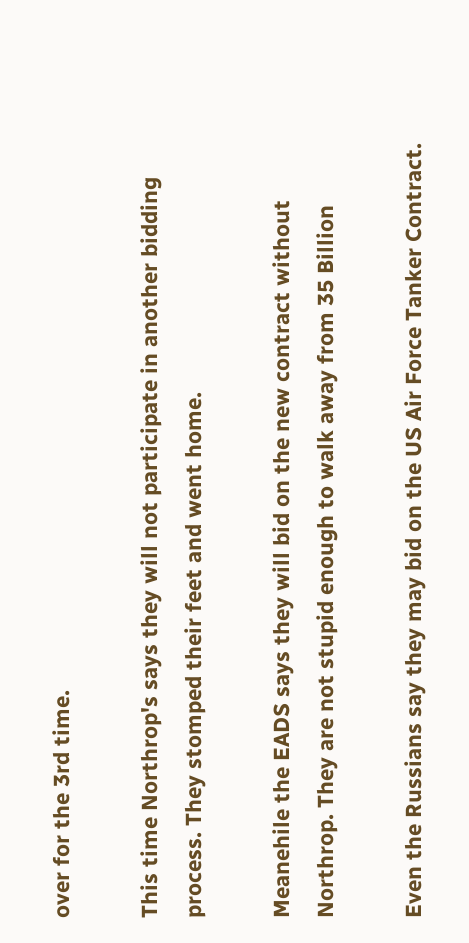over for the 3rd time.

This time Northrop's says they will not participate in another bidding process. They stomped their feet and went home.

Meanehile the EADS says they will bid on the new contract without Northrop. They are not stupid enough to walk away from 35 Billion

Even the Russians say they may bid on the US Air Force Tanker Contract.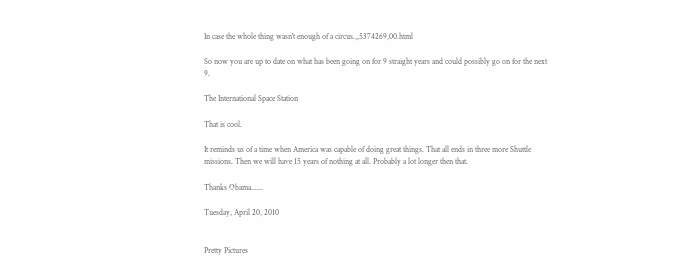In case the whole thing wasn't enough of a circus.,,5374269,00.html

So now you are up to date on what has been going on for 9 straight years and could possibly go on for the next 9.

The International Space Station

That is cool.

It reminds us of a time when America was capable of doing great things. That all ends in three more Shuttle missions. Then we will have 15 years of nothing at all. Probably a lot longer then that.

Thanks Obama......

Tuesday, April 20, 2010


Pretty Pictures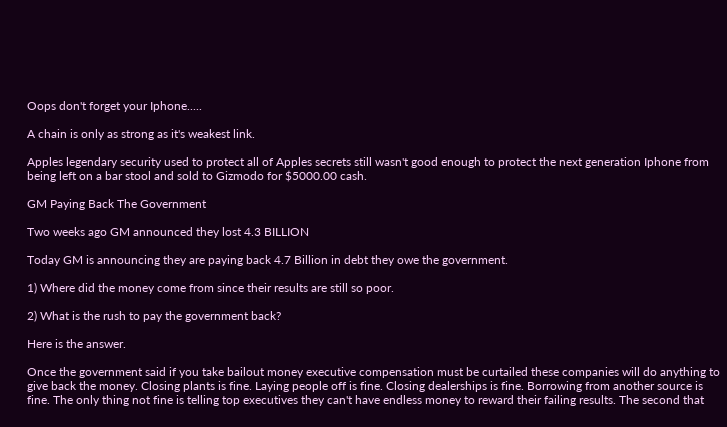Oops don't forget your Iphone.....

A chain is only as strong as it's weakest link.

Apples legendary security used to protect all of Apples secrets still wasn't good enough to protect the next generation Iphone from being left on a bar stool and sold to Gizmodo for $5000.00 cash.

GM Paying Back The Government

Two weeks ago GM announced they lost 4.3 BILLION

Today GM is announcing they are paying back 4.7 Billion in debt they owe the government.

1) Where did the money come from since their results are still so poor.

2) What is the rush to pay the government back?

Here is the answer.

Once the government said if you take bailout money executive compensation must be curtailed these companies will do anything to give back the money. Closing plants is fine. Laying people off is fine. Closing dealerships is fine. Borrowing from another source is fine. The only thing not fine is telling top executives they can't have endless money to reward their failing results. The second that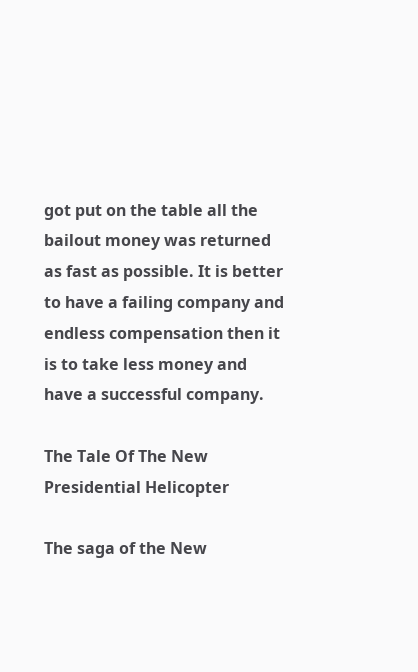got put on the table all the bailout money was returned as fast as possible. It is better to have a failing company and endless compensation then it is to take less money and have a successful company.

The Tale Of The New Presidential Helicopter

The saga of the New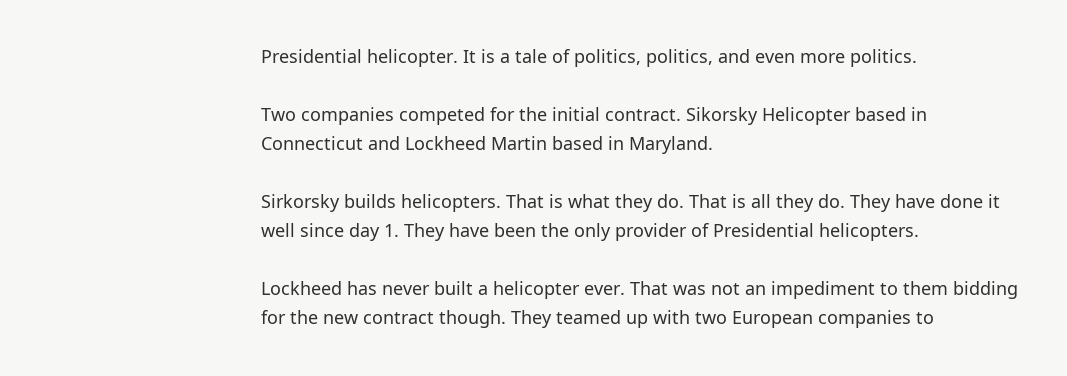Presidential helicopter. It is a tale of politics, politics, and even more politics.

Two companies competed for the initial contract. Sikorsky Helicopter based in Connecticut and Lockheed Martin based in Maryland.

Sirkorsky builds helicopters. That is what they do. That is all they do. They have done it well since day 1. They have been the only provider of Presidential helicopters.

Lockheed has never built a helicopter ever. That was not an impediment to them bidding for the new contract though. They teamed up with two European companies to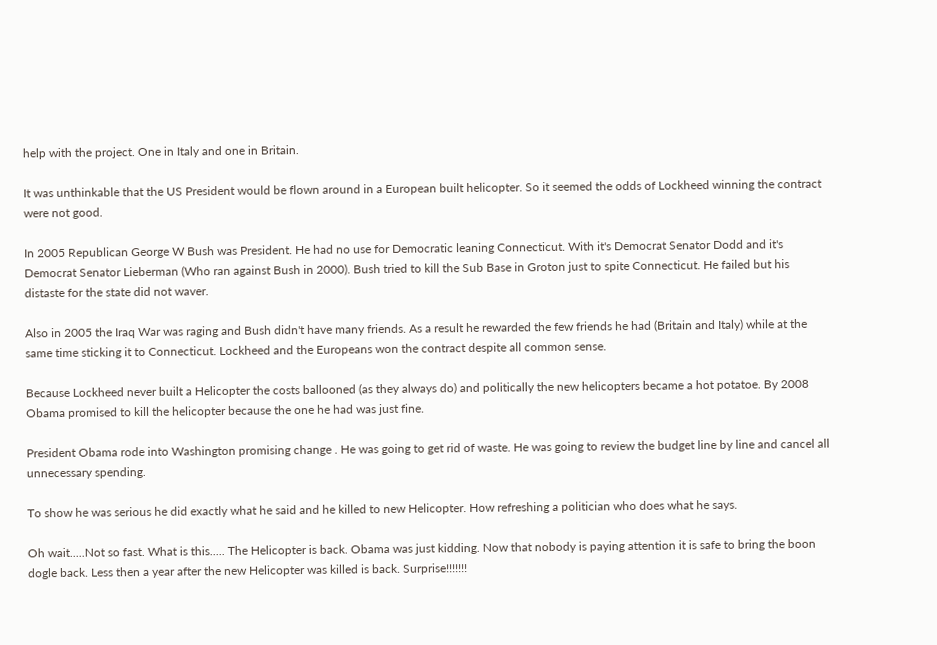help with the project. One in Italy and one in Britain.

It was unthinkable that the US President would be flown around in a European built helicopter. So it seemed the odds of Lockheed winning the contract were not good.

In 2005 Republican George W Bush was President. He had no use for Democratic leaning Connecticut. With it's Democrat Senator Dodd and it's Democrat Senator Lieberman (Who ran against Bush in 2000). Bush tried to kill the Sub Base in Groton just to spite Connecticut. He failed but his distaste for the state did not waver.

Also in 2005 the Iraq War was raging and Bush didn't have many friends. As a result he rewarded the few friends he had (Britain and Italy) while at the same time sticking it to Connecticut. Lockheed and the Europeans won the contract despite all common sense.

Because Lockheed never built a Helicopter the costs ballooned (as they always do) and politically the new helicopters became a hot potatoe. By 2008 Obama promised to kill the helicopter because the one he had was just fine.

President Obama rode into Washington promising change . He was going to get rid of waste. He was going to review the budget line by line and cancel all unnecessary spending.

To show he was serious he did exactly what he said and he killed to new Helicopter. How refreshing a politician who does what he says.

Oh wait.....Not so fast. What is this..... The Helicopter is back. Obama was just kidding. Now that nobody is paying attention it is safe to bring the boon dogle back. Less then a year after the new Helicopter was killed is back. Surprise!!!!!!!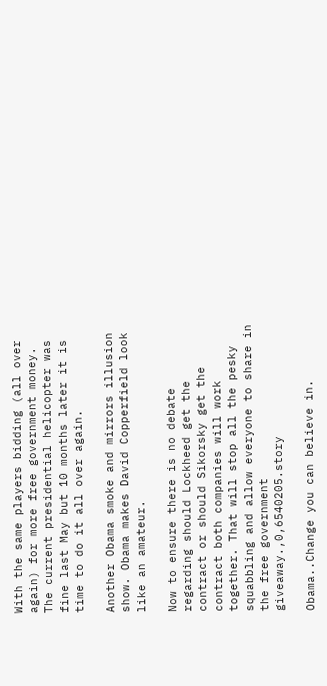With the same players bidding (all over again) for more free government money. The current presidential helicopter was fine last May but 10 months later it is time to do it all over again.

Another Obama smoke and mirrors illusion show. Obama makes David Copperfield look like an amateur.

Now to ensure there is no debate regarding should Lockheed get the contract or should Sikorsky get the contract both companies will work together. That will stop all the pesky squabbling and allow everyone to share in the free government giveaway.,0,6540205.story

Obama..Change you can believe in.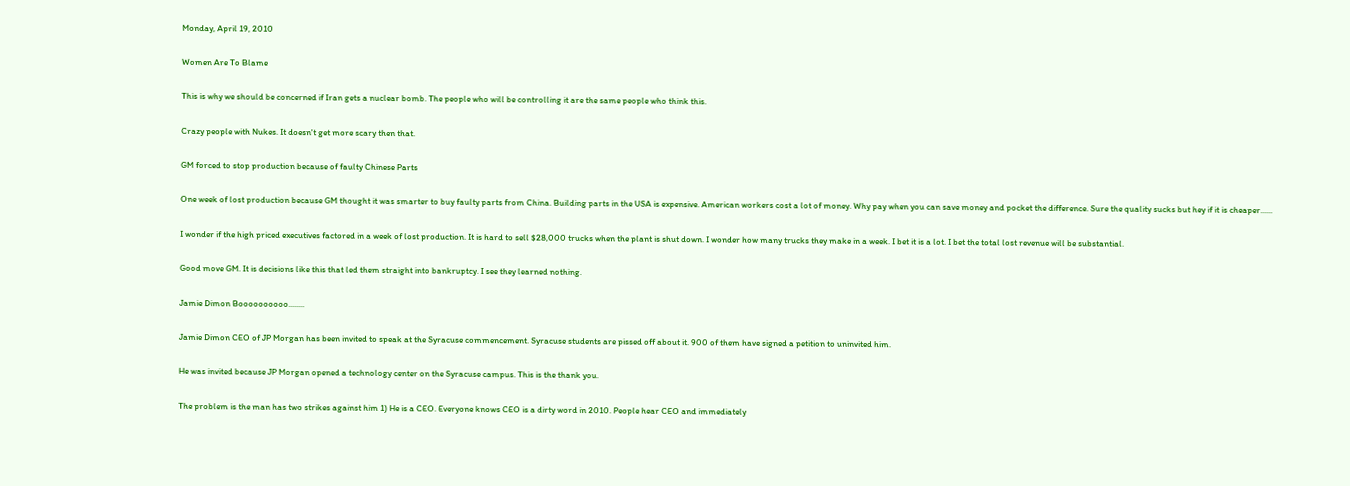Monday, April 19, 2010

Women Are To Blame

This is why we should be concerned if Iran gets a nuclear bomb. The people who will be controlling it are the same people who think this.

Crazy people with Nukes. It doesn't get more scary then that.

GM forced to stop production because of faulty Chinese Parts

One week of lost production because GM thought it was smarter to buy faulty parts from China. Building parts in the USA is expensive. American workers cost a lot of money. Why pay when you can save money and pocket the difference. Sure the quality sucks but hey if it is cheaper......

I wonder if the high priced executives factored in a week of lost production. It is hard to sell $28,000 trucks when the plant is shut down. I wonder how many trucks they make in a week. I bet it is a lot. I bet the total lost revenue will be substantial.

Good move GM. It is decisions like this that led them straight into bankruptcy. I see they learned nothing.

Jamie Dimon Boooooooooo........

Jamie Dimon CEO of JP Morgan has been invited to speak at the Syracuse commencement. Syracuse students are pissed off about it. 900 of them have signed a petition to uninvited him.

He was invited because JP Morgan opened a technology center on the Syracuse campus. This is the thank you.

The problem is the man has two strikes against him 1) He is a CEO. Everyone knows CEO is a dirty word in 2010. People hear CEO and immediately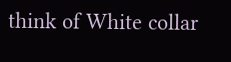think of White collar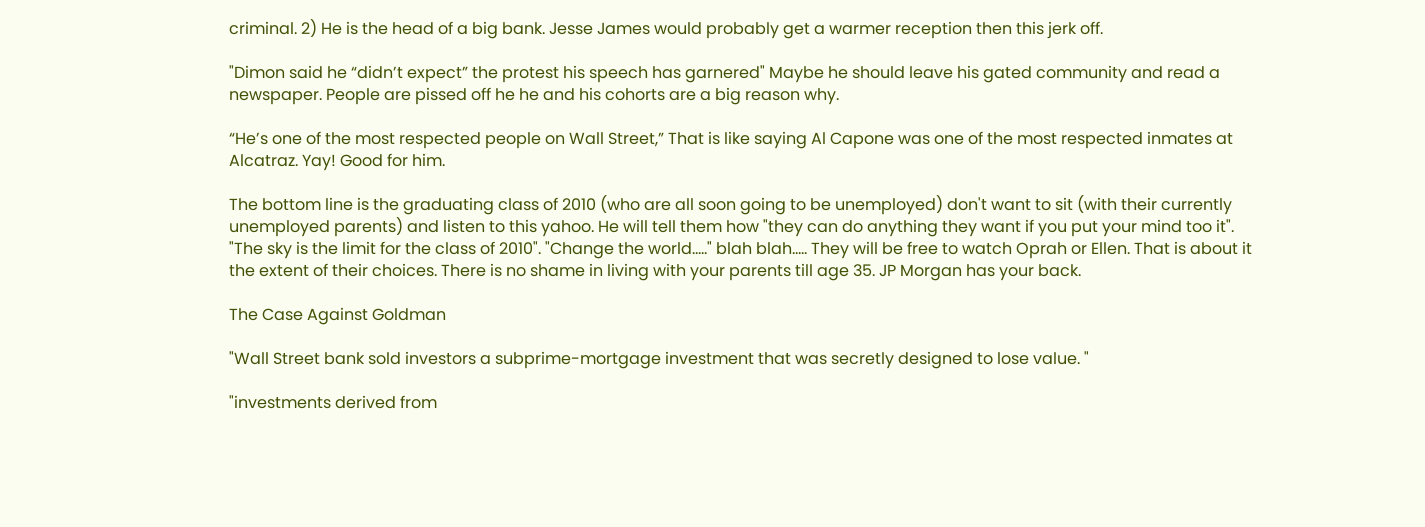criminal. 2) He is the head of a big bank. Jesse James would probably get a warmer reception then this jerk off.

"Dimon said he “didn’t expect” the protest his speech has garnered" Maybe he should leave his gated community and read a newspaper. People are pissed off he he and his cohorts are a big reason why.

“He’s one of the most respected people on Wall Street,” That is like saying Al Capone was one of the most respected inmates at Alcatraz. Yay! Good for him.

The bottom line is the graduating class of 2010 (who are all soon going to be unemployed) don't want to sit (with their currently unemployed parents) and listen to this yahoo. He will tell them how "they can do anything they want if you put your mind too it". "The sky is the limit for the class of 2010". "Change the world....." blah blah..... They will be free to watch Oprah or Ellen. That is about it the extent of their choices. There is no shame in living with your parents till age 35. JP Morgan has your back.

The Case Against Goldman

"Wall Street bank sold investors a subprime-mortgage investment that was secretly designed to lose value. "

"investments derived from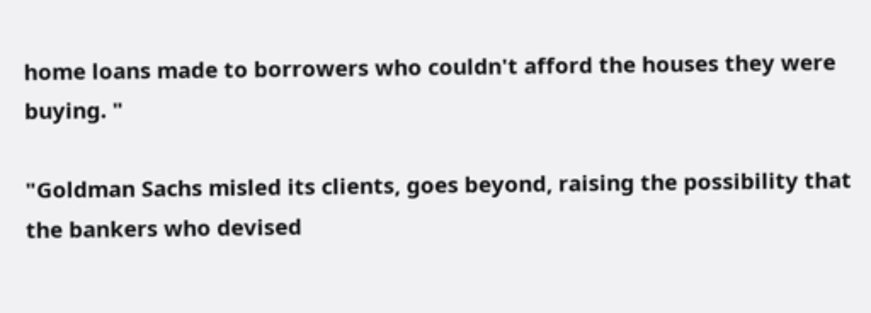home loans made to borrowers who couldn't afford the houses they were buying. "

"Goldman Sachs misled its clients, goes beyond, raising the possibility that the bankers who devised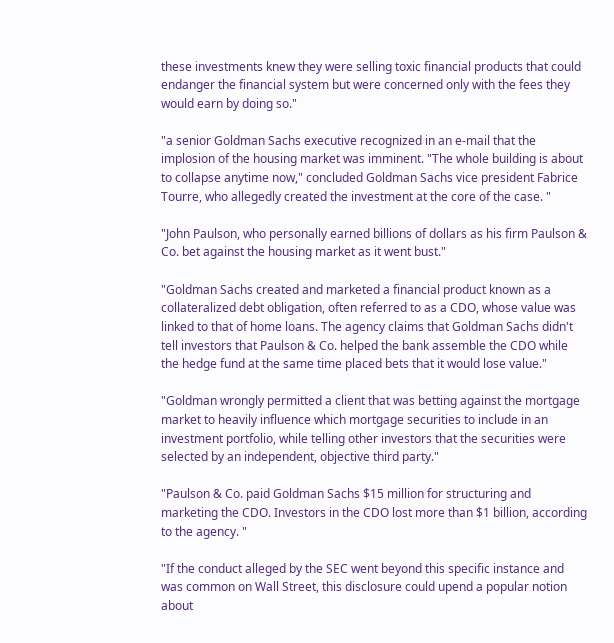these investments knew they were selling toxic financial products that could endanger the financial system but were concerned only with the fees they would earn by doing so."

"a senior Goldman Sachs executive recognized in an e-mail that the implosion of the housing market was imminent. "The whole building is about to collapse anytime now," concluded Goldman Sachs vice president Fabrice Tourre, who allegedly created the investment at the core of the case. "

"John Paulson, who personally earned billions of dollars as his firm Paulson & Co. bet against the housing market as it went bust."

"Goldman Sachs created and marketed a financial product known as a collateralized debt obligation, often referred to as a CDO, whose value was linked to that of home loans. The agency claims that Goldman Sachs didn't tell investors that Paulson & Co. helped the bank assemble the CDO while the hedge fund at the same time placed bets that it would lose value."

"Goldman wrongly permitted a client that was betting against the mortgage market to heavily influence which mortgage securities to include in an investment portfolio, while telling other investors that the securities were selected by an independent, objective third party."

"Paulson & Co. paid Goldman Sachs $15 million for structuring and marketing the CDO. Investors in the CDO lost more than $1 billion, according to the agency. "

"If the conduct alleged by the SEC went beyond this specific instance and was common on Wall Street, this disclosure could upend a popular notion about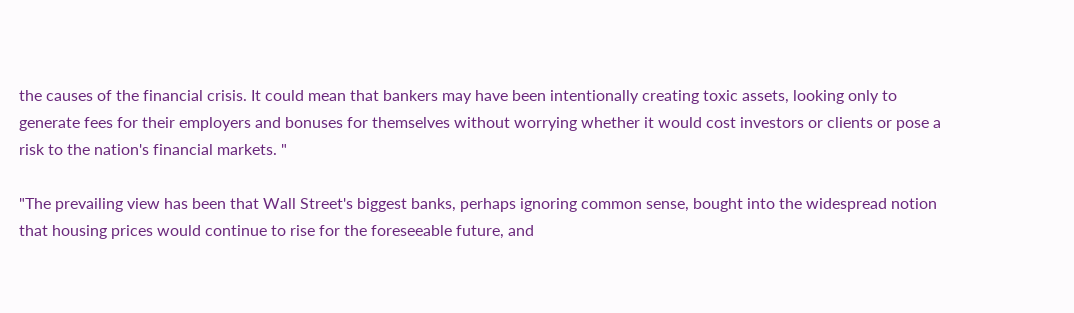the causes of the financial crisis. It could mean that bankers may have been intentionally creating toxic assets, looking only to generate fees for their employers and bonuses for themselves without worrying whether it would cost investors or clients or pose a risk to the nation's financial markets. "

"The prevailing view has been that Wall Street's biggest banks, perhaps ignoring common sense, bought into the widespread notion that housing prices would continue to rise for the foreseeable future, and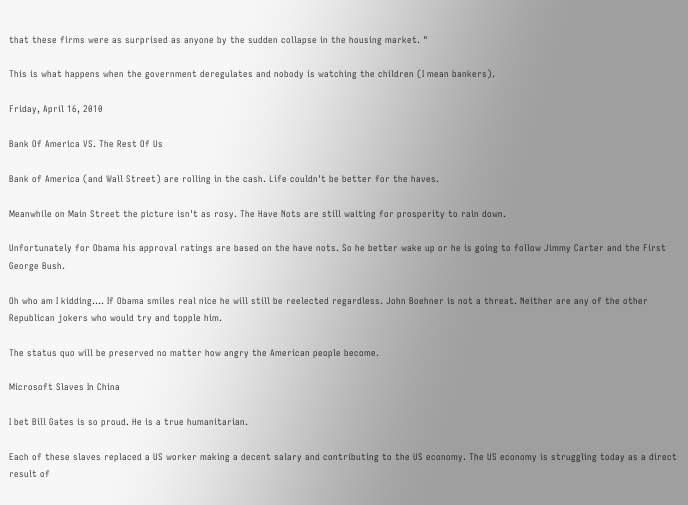that these firms were as surprised as anyone by the sudden collapse in the housing market. "

This is what happens when the government deregulates and nobody is watching the children (I mean bankers).

Friday, April 16, 2010

Bank Of America VS. The Rest Of Us

Bank of America (and Wall Street) are rolling in the cash. Life couldn't be better for the haves.

Meanwhile on Main Street the picture isn't as rosy. The Have Nots are still waiting for prosperity to rain down.

Unfortunately for Obama his approval ratings are based on the have nots. So he better wake up or he is going to follow Jimmy Carter and the First George Bush.

Oh who am I kidding.... If Obama smiles real nice he will still be reelected regardless. John Boehner is not a threat. Neither are any of the other Republican jokers who would try and topple him.

The status quo will be preserved no matter how angry the American people become.

Microsoft Slaves In China

I bet Bill Gates is so proud. He is a true humanitarian.

Each of these slaves replaced a US worker making a decent salary and contributing to the US economy. The US economy is struggling today as a direct result of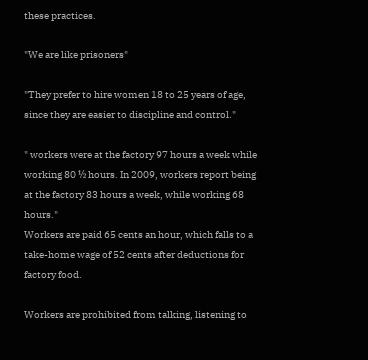these practices.

"We are like prisoners"

"They prefer to hire women 18 to 25 years of age, since they are easier to discipline and control."

" workers were at the factory 97 hours a week while working 80 ½ hours. In 2009, workers report being at the factory 83 hours a week, while working 68 hours."
Workers are paid 65 cents an hour, which falls to a take-home wage of 52 cents after deductions for factory food.

Workers are prohibited from talking, listening to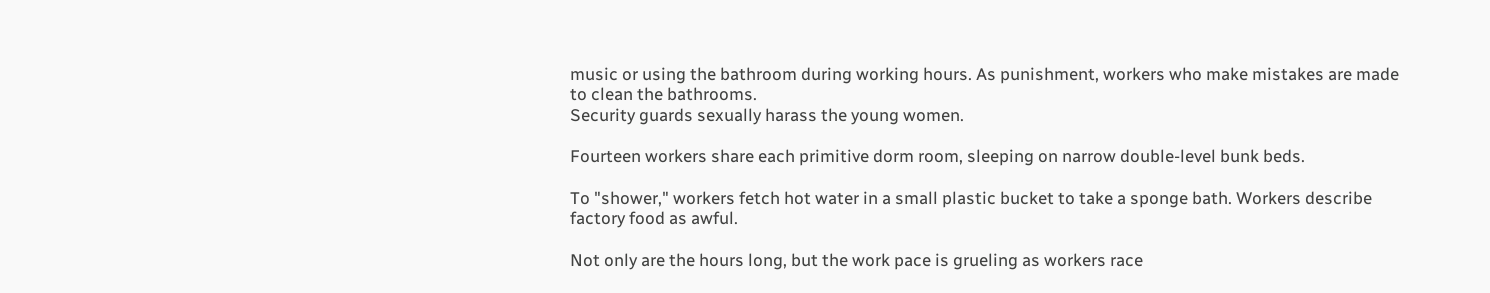music or using the bathroom during working hours. As punishment, workers who make mistakes are made to clean the bathrooms.
Security guards sexually harass the young women.

Fourteen workers share each primitive dorm room, sleeping on narrow double-level bunk beds.

To "shower," workers fetch hot water in a small plastic bucket to take a sponge bath. Workers describe factory food as awful.

Not only are the hours long, but the work pace is grueling as workers race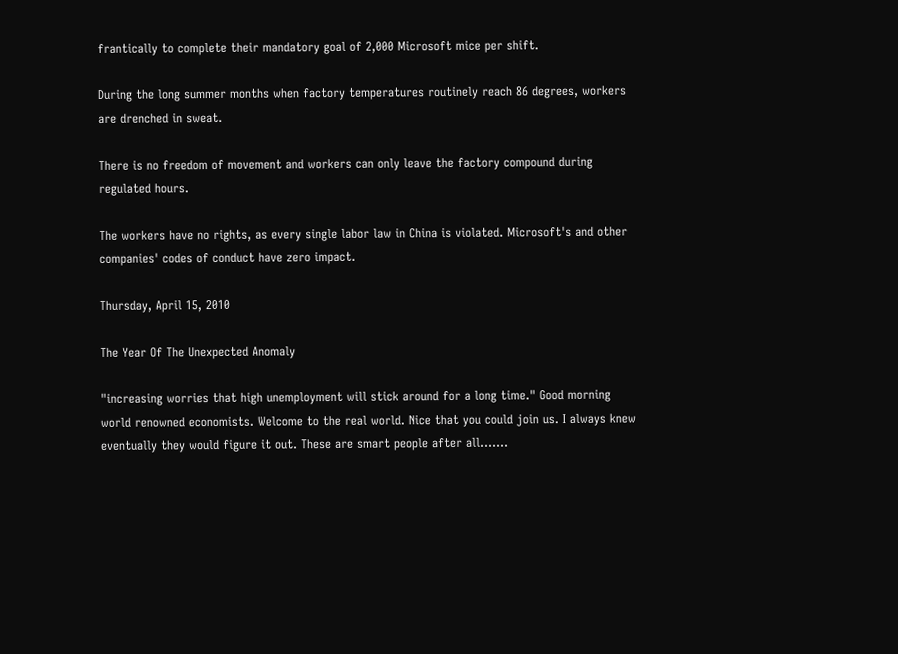frantically to complete their mandatory goal of 2,000 Microsoft mice per shift.

During the long summer months when factory temperatures routinely reach 86 degrees, workers are drenched in sweat.

There is no freedom of movement and workers can only leave the factory compound during regulated hours.

The workers have no rights, as every single labor law in China is violated. Microsoft's and other companies' codes of conduct have zero impact.

Thursday, April 15, 2010

The Year Of The Unexpected Anomaly

"increasing worries that high unemployment will stick around for a long time." Good morning world renowned economists. Welcome to the real world. Nice that you could join us. I always knew eventually they would figure it out. These are smart people after all.......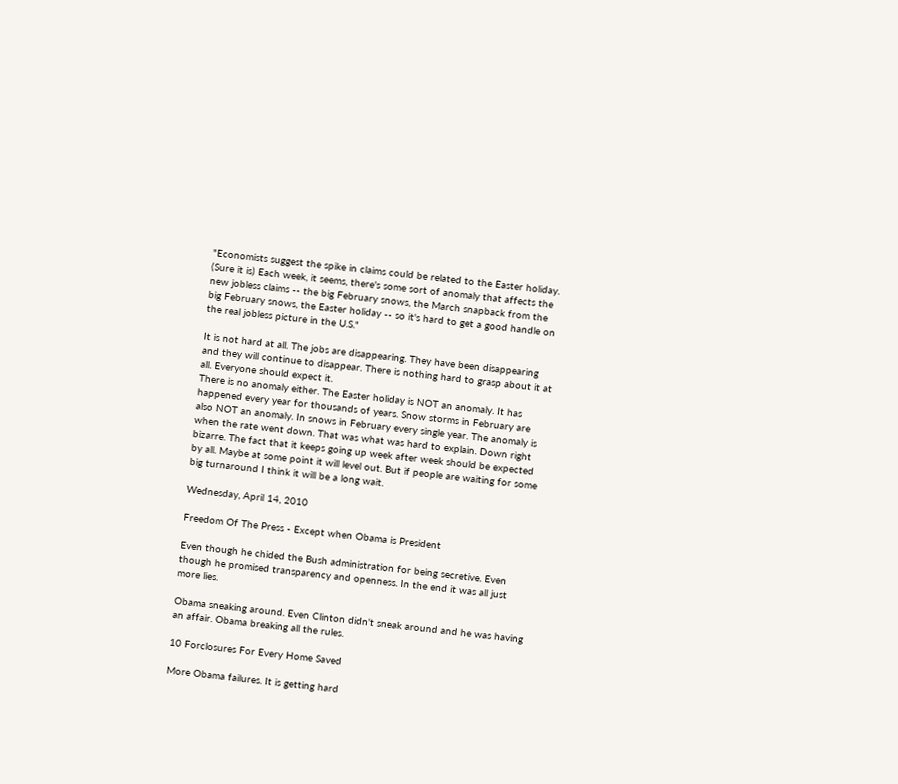"Economists suggest the spike in claims could be related to the Easter holiday. (Sure it is) Each week, it seems, there's some sort of anomaly that affects the new jobless claims -- the big February snows, the March snapback from the big February snows, the Easter holiday -- so it's hard to get a good handle on the real jobless picture in the U.S."

It is not hard at all. The jobs are disappearing. They have been disappearing and they will continue to disappear. There is nothing hard to grasp about it at all. Everyone should expect it.
There is no anomaly either. The Easter holiday is NOT an anomaly. It has happened every year for thousands of years. Snow storms in February are also NOT an anomaly. In snows in February every single year. The anomaly is when the rate went down. That was what was hard to explain. Down right bizarre. The fact that it keeps going up week after week should be expected by all. Maybe at some point it will level out. But if people are waiting for some big turnaround I think it will be a long wait.

Wednesday, April 14, 2010

Freedom Of The Press - Except when Obama is President

Even though he chided the Bush administration for being secretive. Even though he promised transparency and openness. In the end it was all just more lies.

Obama sneaking around. Even Clinton didn't sneak around and he was having an affair. Obama breaking all the rules.

10 Forclosures For Every Home Saved

More Obama failures. It is getting hard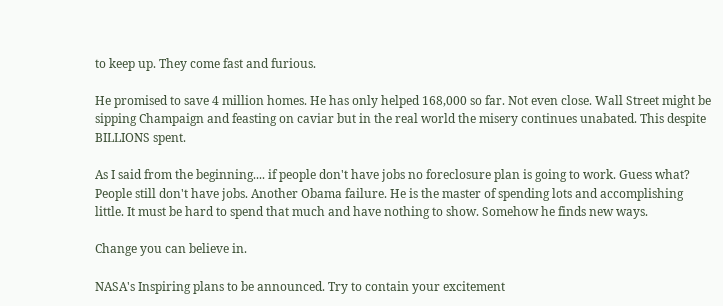to keep up. They come fast and furious.

He promised to save 4 million homes. He has only helped 168,000 so far. Not even close. Wall Street might be sipping Champaign and feasting on caviar but in the real world the misery continues unabated. This despite BILLIONS spent.

As I said from the beginning.... if people don't have jobs no foreclosure plan is going to work. Guess what? People still don't have jobs. Another Obama failure. He is the master of spending lots and accomplishing little. It must be hard to spend that much and have nothing to show. Somehow he finds new ways.

Change you can believe in.

NASA's Inspiring plans to be announced. Try to contain your excitement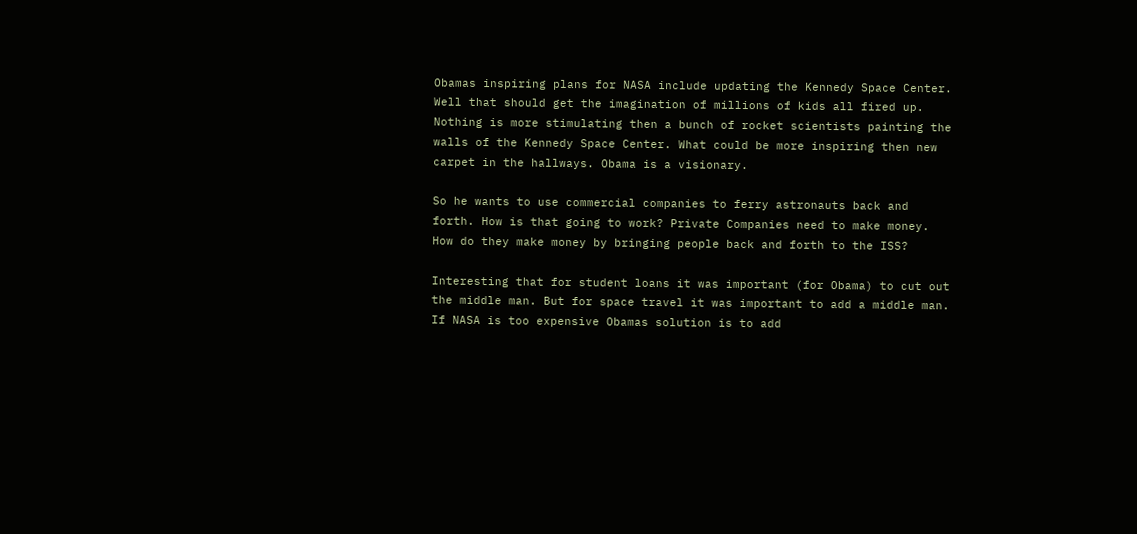Obamas inspiring plans for NASA include updating the Kennedy Space Center. Well that should get the imagination of millions of kids all fired up. Nothing is more stimulating then a bunch of rocket scientists painting the walls of the Kennedy Space Center. What could be more inspiring then new carpet in the hallways. Obama is a visionary.

So he wants to use commercial companies to ferry astronauts back and forth. How is that going to work? Private Companies need to make money. How do they make money by bringing people back and forth to the ISS?

Interesting that for student loans it was important (for Obama) to cut out the middle man. But for space travel it was important to add a middle man. If NASA is too expensive Obamas solution is to add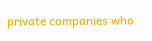private companies who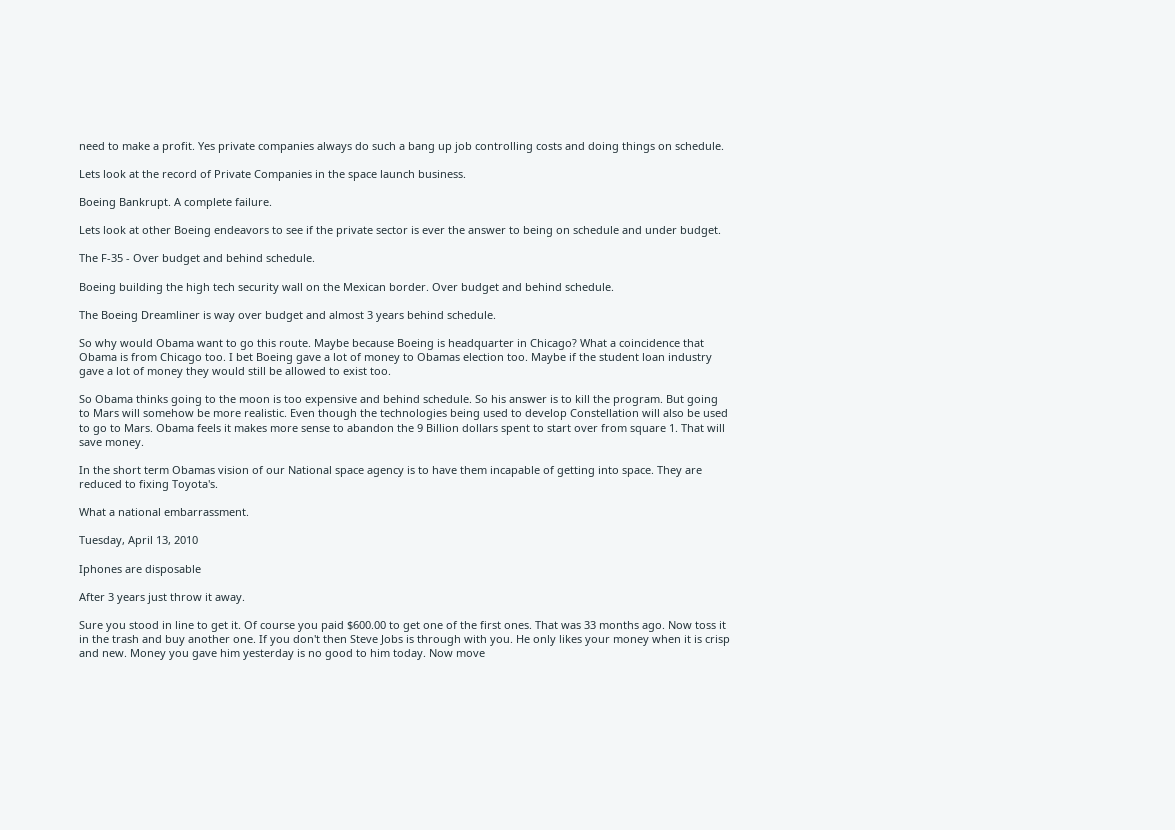need to make a profit. Yes private companies always do such a bang up job controlling costs and doing things on schedule.

Lets look at the record of Private Companies in the space launch business.

Boeing Bankrupt. A complete failure.

Lets look at other Boeing endeavors to see if the private sector is ever the answer to being on schedule and under budget.

The F-35 - Over budget and behind schedule.

Boeing building the high tech security wall on the Mexican border. Over budget and behind schedule.

The Boeing Dreamliner is way over budget and almost 3 years behind schedule.

So why would Obama want to go this route. Maybe because Boeing is headquarter in Chicago? What a coincidence that Obama is from Chicago too. I bet Boeing gave a lot of money to Obamas election too. Maybe if the student loan industry gave a lot of money they would still be allowed to exist too.

So Obama thinks going to the moon is too expensive and behind schedule. So his answer is to kill the program. But going to Mars will somehow be more realistic. Even though the technologies being used to develop Constellation will also be used to go to Mars. Obama feels it makes more sense to abandon the 9 Billion dollars spent to start over from square 1. That will save money.

In the short term Obamas vision of our National space agency is to have them incapable of getting into space. They are reduced to fixing Toyota's.

What a national embarrassment.

Tuesday, April 13, 2010

Iphones are disposable

After 3 years just throw it away.

Sure you stood in line to get it. Of course you paid $600.00 to get one of the first ones. That was 33 months ago. Now toss it in the trash and buy another one. If you don't then Steve Jobs is through with you. He only likes your money when it is crisp and new. Money you gave him yesterday is no good to him today. Now move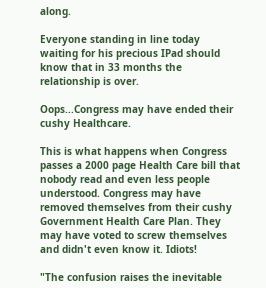along.

Everyone standing in line today waiting for his precious IPad should know that in 33 months the relationship is over.

Oops...Congress may have ended their cushy Healthcare.

This is what happens when Congress passes a 2000 page Health Care bill that nobody read and even less people understood. Congress may have removed themselves from their cushy Government Health Care Plan. They may have voted to screw themselves and didn't even know it. Idiots!

"The confusion raises the inevitable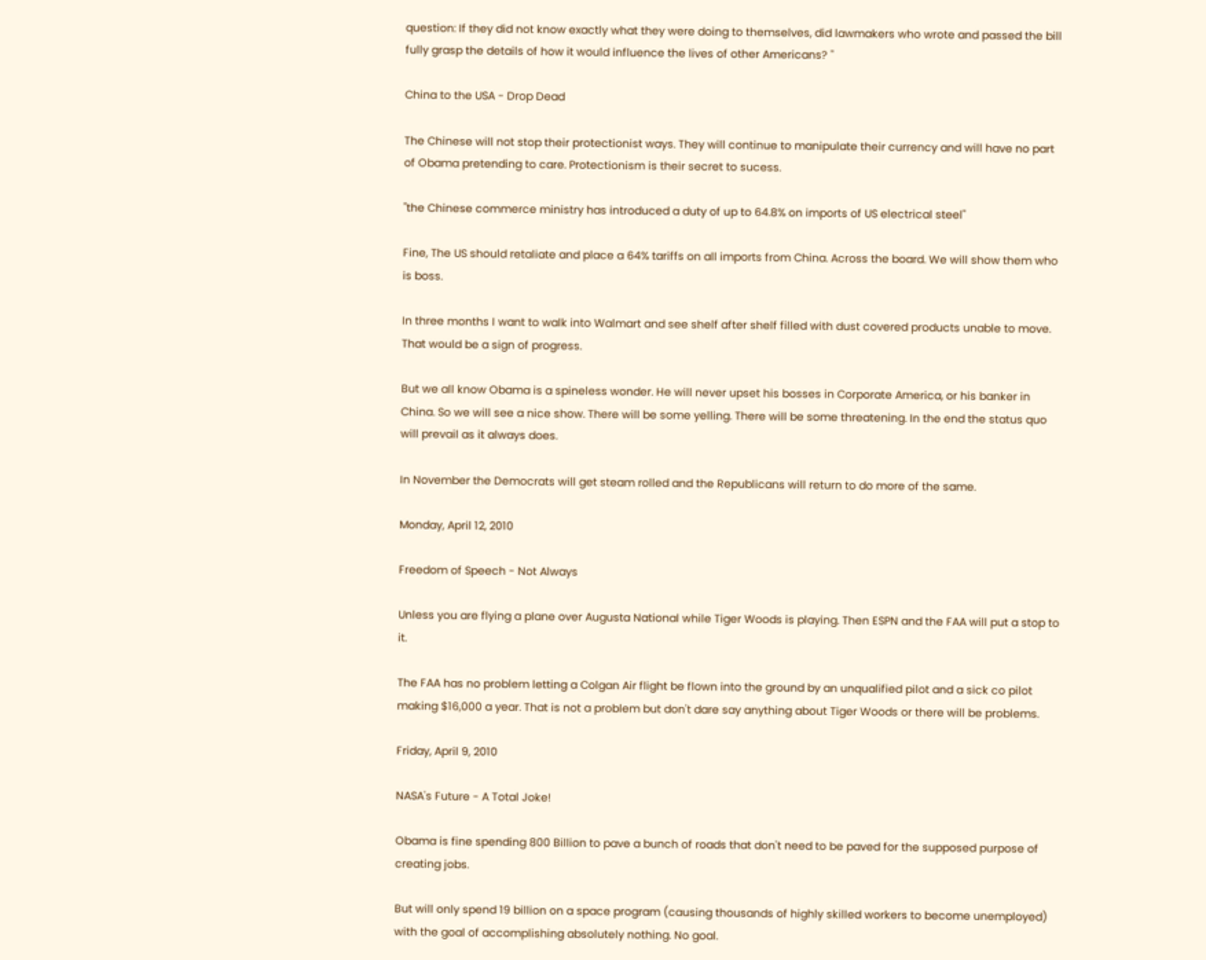question: If they did not know exactly what they were doing to themselves, did lawmakers who wrote and passed the bill fully grasp the details of how it would influence the lives of other Americans? "

China to the USA - Drop Dead

The Chinese will not stop their protectionist ways. They will continue to manipulate their currency and will have no part of Obama pretending to care. Protectionism is their secret to sucess.

"the Chinese commerce ministry has introduced a duty of up to 64.8% on imports of US electrical steel"

Fine, The US should retaliate and place a 64% tariffs on all imports from China. Across the board. We will show them who is boss.

In three months I want to walk into Walmart and see shelf after shelf filled with dust covered products unable to move. That would be a sign of progress.

But we all know Obama is a spineless wonder. He will never upset his bosses in Corporate America, or his banker in China. So we will see a nice show. There will be some yelling. There will be some threatening. In the end the status quo will prevail as it always does.

In November the Democrats will get steam rolled and the Republicans will return to do more of the same.

Monday, April 12, 2010

Freedom of Speech - Not Always

Unless you are flying a plane over Augusta National while Tiger Woods is playing. Then ESPN and the FAA will put a stop to it.

The FAA has no problem letting a Colgan Air flight be flown into the ground by an unqualified pilot and a sick co pilot making $16,000 a year. That is not a problem but don't dare say anything about Tiger Woods or there will be problems.

Friday, April 9, 2010

NASA's Future - A Total Joke!

Obama is fine spending 800 Billion to pave a bunch of roads that don't need to be paved for the supposed purpose of creating jobs.

But will only spend 19 billion on a space program (causing thousands of highly skilled workers to become unemployed) with the goal of accomplishing absolutely nothing. No goal.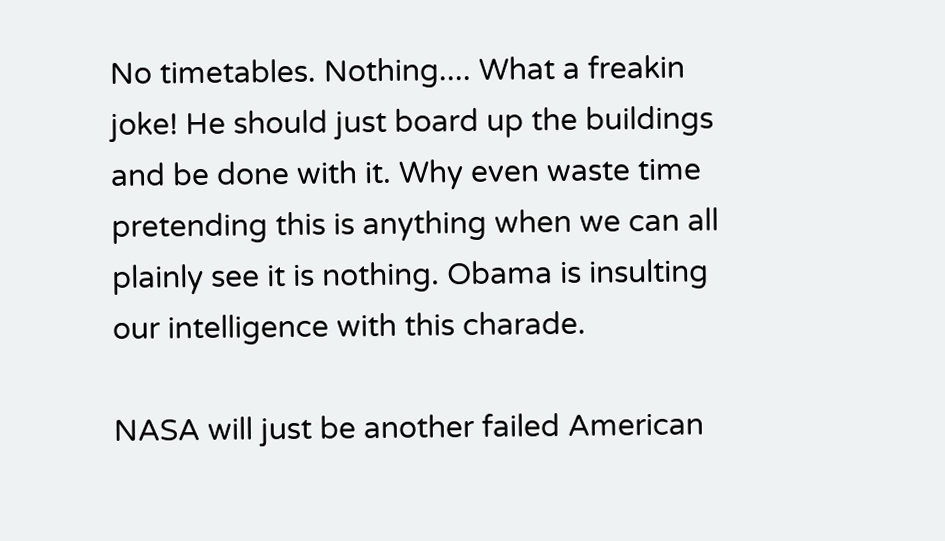No timetables. Nothing.... What a freakin joke! He should just board up the buildings and be done with it. Why even waste time pretending this is anything when we can all plainly see it is nothing. Obama is insulting our intelligence with this charade.

NASA will just be another failed American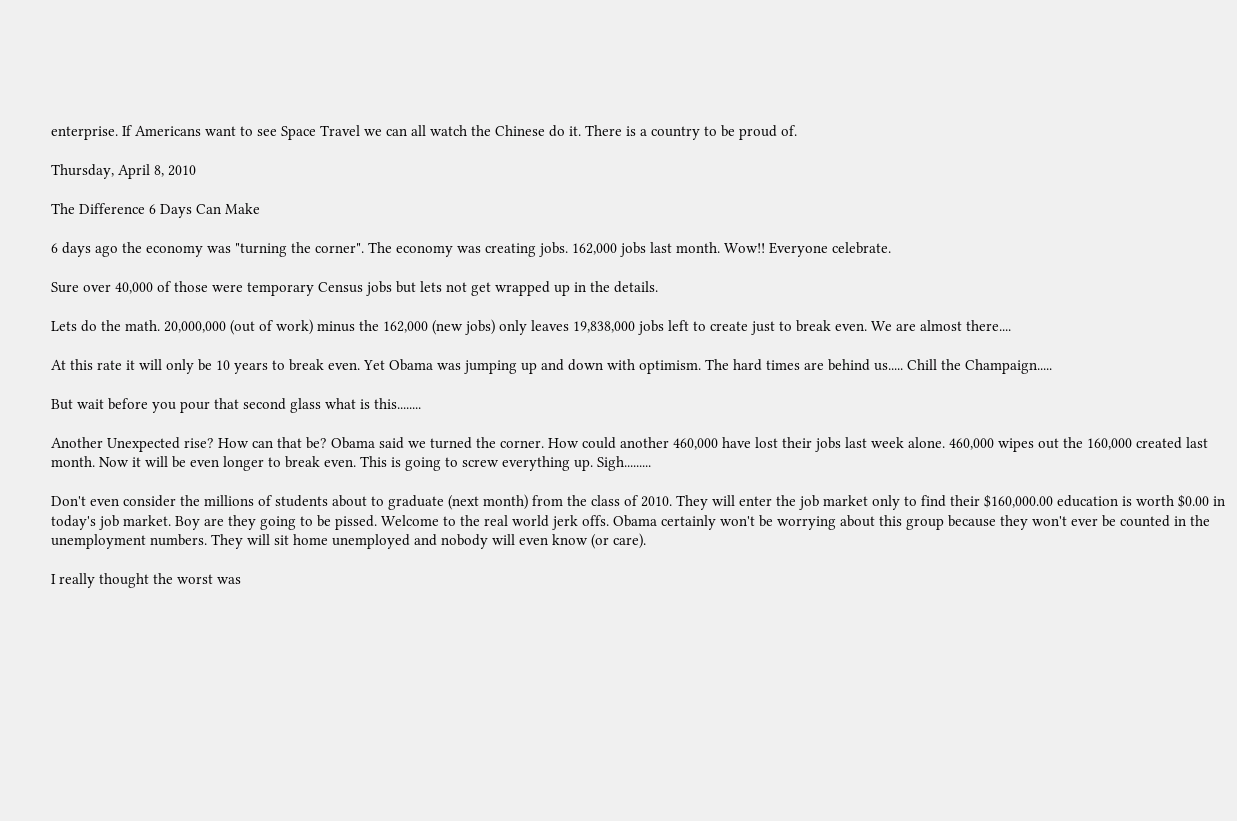enterprise. If Americans want to see Space Travel we can all watch the Chinese do it. There is a country to be proud of.

Thursday, April 8, 2010

The Difference 6 Days Can Make

6 days ago the economy was "turning the corner". The economy was creating jobs. 162,000 jobs last month. Wow!! Everyone celebrate.

Sure over 40,000 of those were temporary Census jobs but lets not get wrapped up in the details.

Lets do the math. 20,000,000 (out of work) minus the 162,000 (new jobs) only leaves 19,838,000 jobs left to create just to break even. We are almost there....

At this rate it will only be 10 years to break even. Yet Obama was jumping up and down with optimism. The hard times are behind us..... Chill the Champaign.....

But wait before you pour that second glass what is this........

Another Unexpected rise? How can that be? Obama said we turned the corner. How could another 460,000 have lost their jobs last week alone. 460,000 wipes out the 160,000 created last month. Now it will be even longer to break even. This is going to screw everything up. Sigh.........

Don't even consider the millions of students about to graduate (next month) from the class of 2010. They will enter the job market only to find their $160,000.00 education is worth $0.00 in today's job market. Boy are they going to be pissed. Welcome to the real world jerk offs. Obama certainly won't be worrying about this group because they won't ever be counted in the unemployment numbers. They will sit home unemployed and nobody will even know (or care).

I really thought the worst was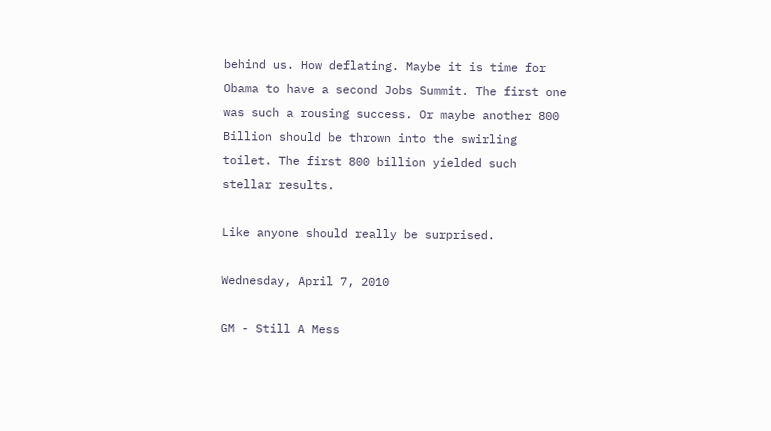behind us. How deflating. Maybe it is time for Obama to have a second Jobs Summit. The first one was such a rousing success. Or maybe another 800 Billion should be thrown into the swirling toilet. The first 800 billion yielded such stellar results.

Like anyone should really be surprised.

Wednesday, April 7, 2010

GM - Still A Mess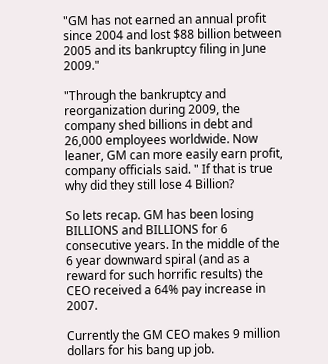"GM has not earned an annual profit since 2004 and lost $88 billion between 2005 and its bankruptcy filing in June 2009."

"Through the bankruptcy and reorganization during 2009, the company shed billions in debt and 26,000 employees worldwide. Now leaner, GM can more easily earn profit, company officials said. " If that is true why did they still lose 4 Billion?

So lets recap. GM has been losing BILLIONS and BILLIONS for 6 consecutive years. In the middle of the 6 year downward spiral (and as a reward for such horrific results) the CEO received a 64% pay increase in 2007.

Currently the GM CEO makes 9 million dollars for his bang up job.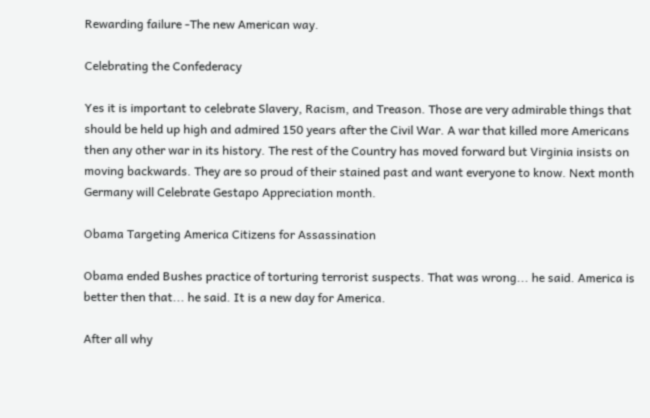Rewarding failure -The new American way.

Celebrating the Confederacy

Yes it is important to celebrate Slavery, Racism, and Treason. Those are very admirable things that should be held up high and admired 150 years after the Civil War. A war that killed more Americans then any other war in its history. The rest of the Country has moved forward but Virginia insists on moving backwards. They are so proud of their stained past and want everyone to know. Next month Germany will Celebrate Gestapo Appreciation month.

Obama Targeting America Citizens for Assassination

Obama ended Bushes practice of torturing terrorist suspects. That was wrong... he said. America is better then that... he said. It is a new day for America.

After all why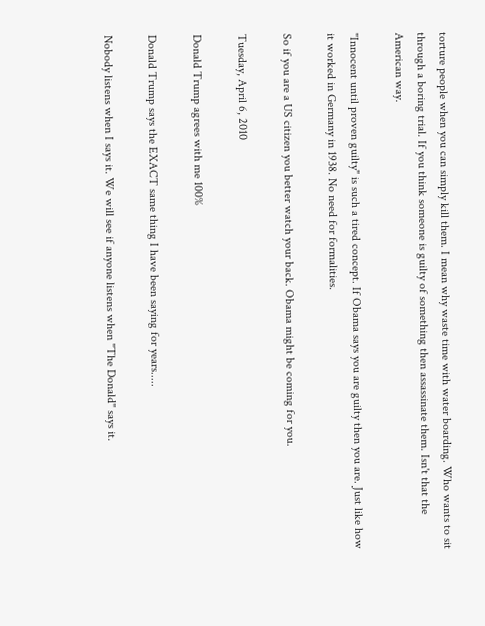torture people when you can simply kill them. I mean why waste time with water boarding. Who wants to sit through a boring trial. If you think someone is guilty of something then assassinate them. Isn't that the American way.

"Innocent until proven guilty" is such a tired concept. If Obama says you are guilty then you are. Just like how it worked in Germany in 1938. No need for formalities.

So if you are a US citizen you better watch your back. Obama might be coming for you.

Tuesday, April 6, 2010

Donald Trump agrees with me 100%

Donald Trump says the EXACT same thing I have been saying for years.....

Nobody listens when I says it. We will see if anyone listens when "The Donald" says it.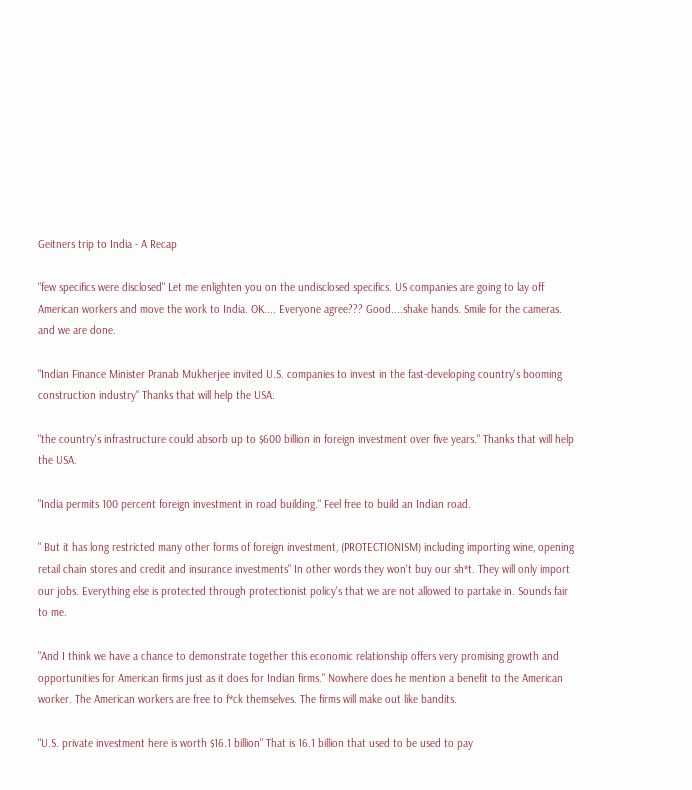Geitners trip to India - A Recap

"few specifics were disclosed" Let me enlighten you on the undisclosed specifics. US companies are going to lay off American workers and move the work to India. OK.... Everyone agree??? Good....shake hands. Smile for the cameras. and we are done.

"Indian Finance Minister Pranab Mukherjee invited U.S. companies to invest in the fast-developing country's booming construction industry" Thanks that will help the USA.

"the country's infrastructure could absorb up to $600 billion in foreign investment over five years." Thanks that will help the USA.

"India permits 100 percent foreign investment in road building." Feel free to build an Indian road.

" But it has long restricted many other forms of foreign investment, (PROTECTIONISM) including importing wine, opening retail chain stores and credit and insurance investments" In other words they won't buy our sh*t. They will only import our jobs. Everything else is protected through protectionist policy's that we are not allowed to partake in. Sounds fair to me.

"And I think we have a chance to demonstrate together this economic relationship offers very promising growth and opportunities for American firms just as it does for Indian firms." Nowhere does he mention a benefit to the American worker. The American workers are free to f*ck themselves. The firms will make out like bandits.

"U.S. private investment here is worth $16.1 billion" That is 16.1 billion that used to be used to pay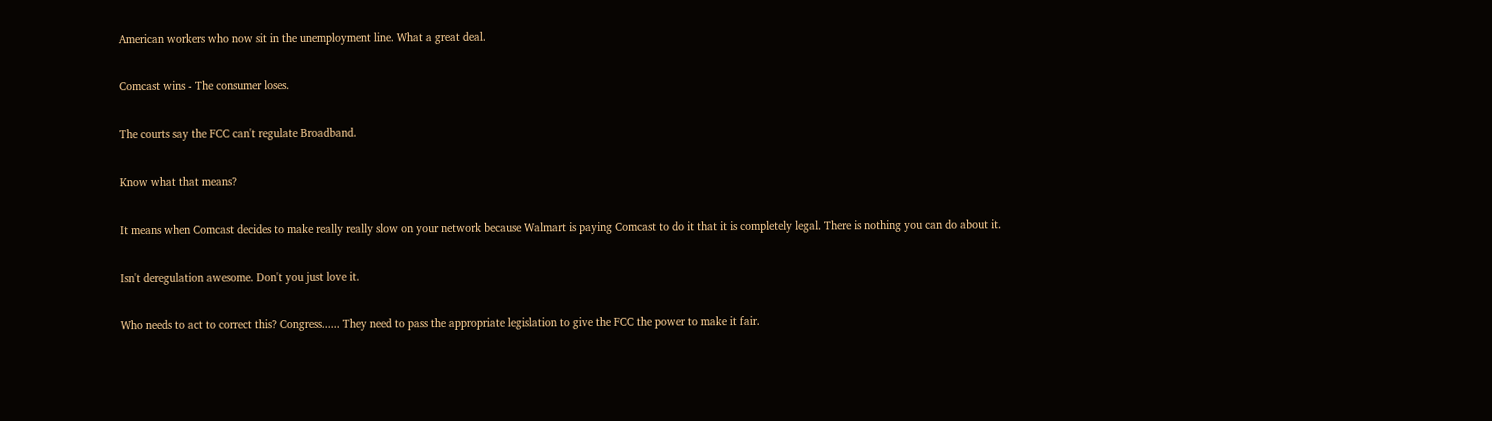American workers who now sit in the unemployment line. What a great deal.

Comcast wins - The consumer loses.

The courts say the FCC can't regulate Broadband.

Know what that means?

It means when Comcast decides to make really really slow on your network because Walmart is paying Comcast to do it that it is completely legal. There is nothing you can do about it.

Isn't deregulation awesome. Don't you just love it.

Who needs to act to correct this? Congress...... They need to pass the appropriate legislation to give the FCC the power to make it fair.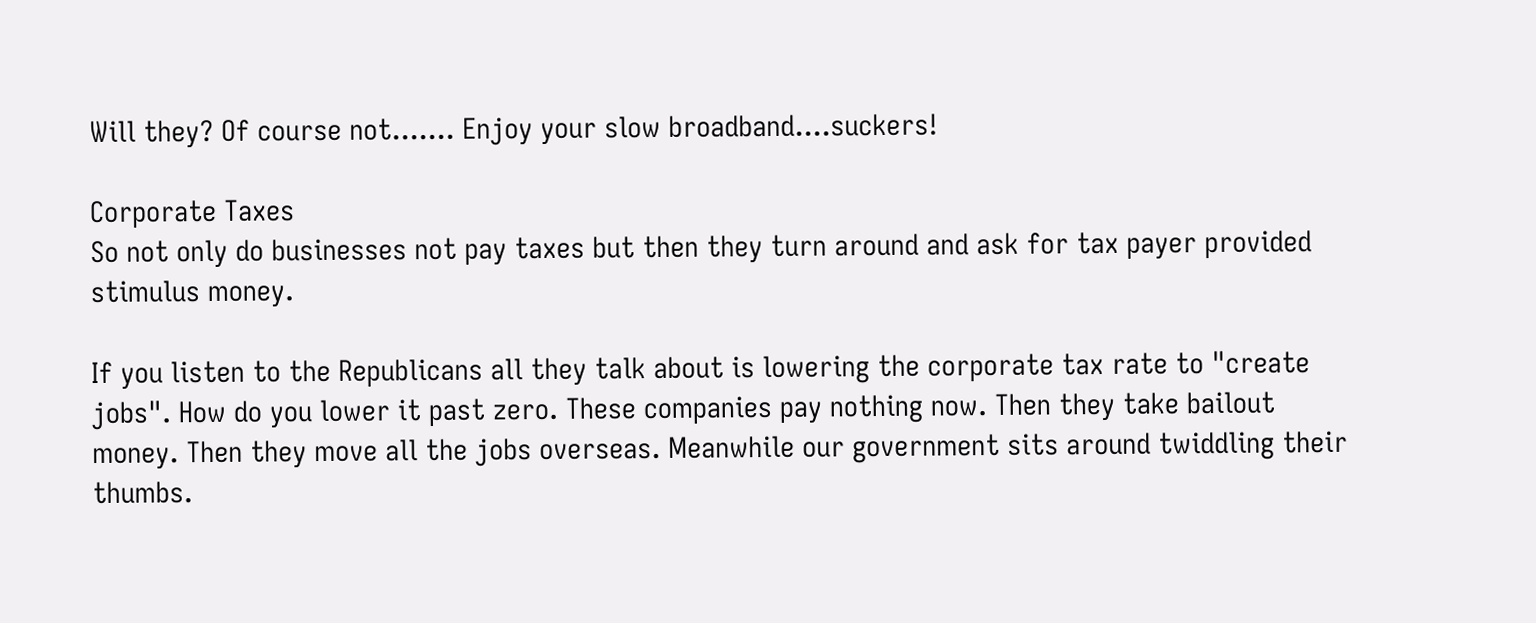Will they? Of course not....... Enjoy your slow broadband....suckers!

Corporate Taxes
So not only do businesses not pay taxes but then they turn around and ask for tax payer provided stimulus money.

If you listen to the Republicans all they talk about is lowering the corporate tax rate to "create jobs". How do you lower it past zero. These companies pay nothing now. Then they take bailout money. Then they move all the jobs overseas. Meanwhile our government sits around twiddling their thumbs.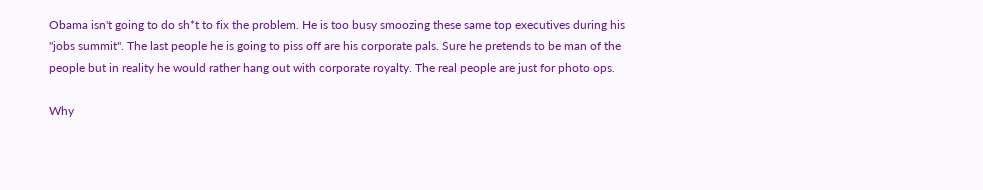Obama isn't going to do sh*t to fix the problem. He is too busy smoozing these same top executives during his "jobs summit". The last people he is going to piss off are his corporate pals. Sure he pretends to be man of the people but in reality he would rather hang out with corporate royalty. The real people are just for photo ops.

Why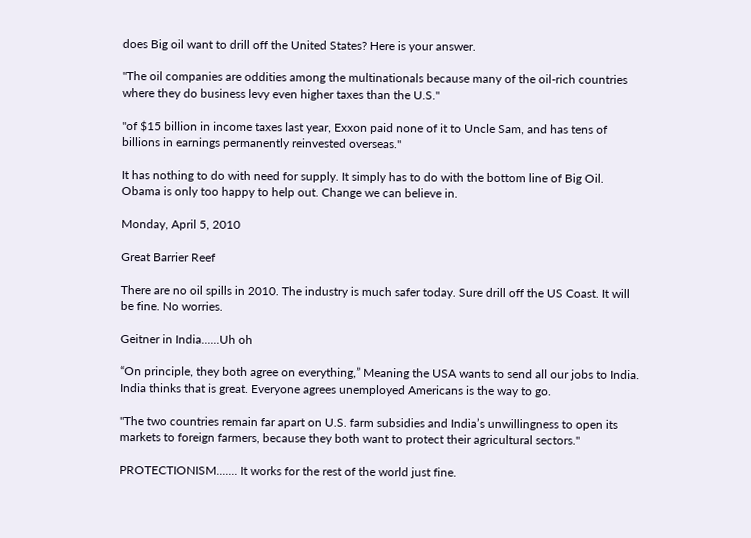does Big oil want to drill off the United States? Here is your answer.

"The oil companies are oddities among the multinationals because many of the oil-rich countries where they do business levy even higher taxes than the U.S."

"of $15 billion in income taxes last year, Exxon paid none of it to Uncle Sam, and has tens of billions in earnings permanently reinvested overseas."

It has nothing to do with need for supply. It simply has to do with the bottom line of Big Oil. Obama is only too happy to help out. Change we can believe in.

Monday, April 5, 2010

Great Barrier Reef

There are no oil spills in 2010. The industry is much safer today. Sure drill off the US Coast. It will be fine. No worries.

Geitner in India......Uh oh

“On principle, they both agree on everything,” Meaning the USA wants to send all our jobs to India. India thinks that is great. Everyone agrees unemployed Americans is the way to go.

"The two countries remain far apart on U.S. farm subsidies and India’s unwillingness to open its markets to foreign farmers, because they both want to protect their agricultural sectors."

PROTECTIONISM....... It works for the rest of the world just fine.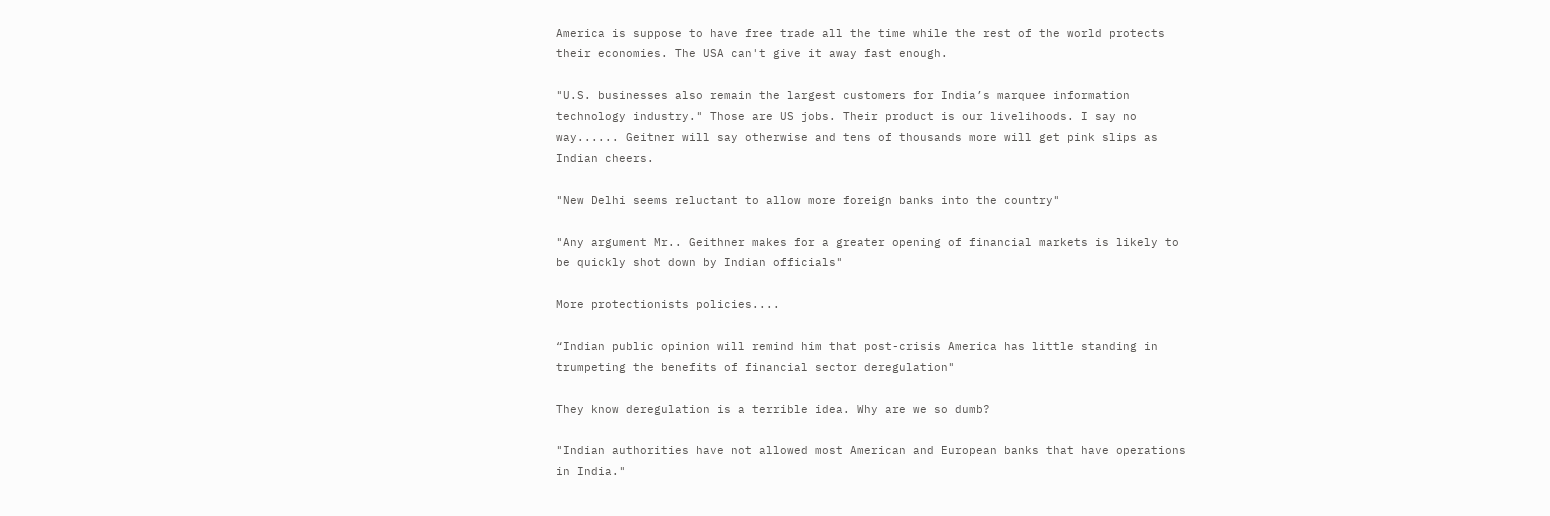America is suppose to have free trade all the time while the rest of the world protects their economies. The USA can't give it away fast enough.

"U.S. businesses also remain the largest customers for India’s marquee information technology industry." Those are US jobs. Their product is our livelihoods. I say no way...... Geitner will say otherwise and tens of thousands more will get pink slips as Indian cheers.

"New Delhi seems reluctant to allow more foreign banks into the country"

"Any argument Mr.. Geithner makes for a greater opening of financial markets is likely to be quickly shot down by Indian officials"

More protectionists policies....

“Indian public opinion will remind him that post-crisis America has little standing in trumpeting the benefits of financial sector deregulation"

They know deregulation is a terrible idea. Why are we so dumb?

"Indian authorities have not allowed most American and European banks that have operations in India."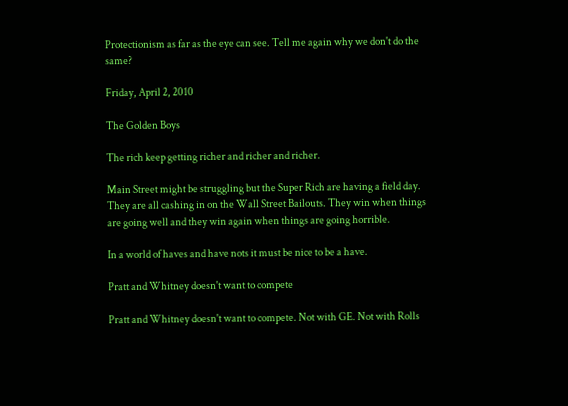Protectionism as far as the eye can see. Tell me again why we don't do the same?

Friday, April 2, 2010

The Golden Boys

The rich keep getting richer and richer and richer.

Main Street might be struggling but the Super Rich are having a field day. They are all cashing in on the Wall Street Bailouts. They win when things are going well and they win again when things are going horrible.

In a world of haves and have nots it must be nice to be a have.

Pratt and Whitney doesn't want to compete

Pratt and Whitney doesn't want to compete. Not with GE. Not with Rolls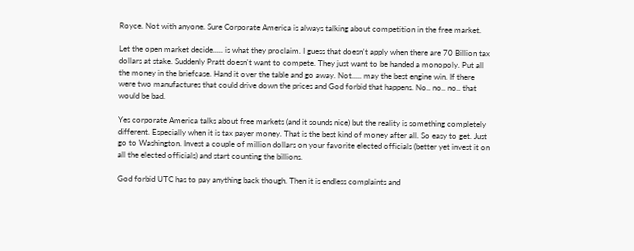Royce. Not with anyone. Sure Corporate America is always talking about competition in the free market.

Let the open market decide..... is what they proclaim. I guess that doesn't apply when there are 70 Billion tax dollars at stake. Suddenly Pratt doesn't want to compete. They just want to be handed a monopoly. Put all the money in the briefcase. Hand it over the table and go away. Not..... may the best engine win. If there were two manufactures that could drive down the prices and God forbid that happens. No.. no.. no.. that would be bad.

Yes corporate America talks about free markets (and it sounds nice) but the reality is something completely different. Especially when it is tax payer money. That is the best kind of money after all. So easy to get. Just go to Washington. Invest a couple of million dollars on your favorite elected officials (better yet invest it on all the elected officials) and start counting the billions.

God forbid UTC has to pay anything back though. Then it is endless complaints and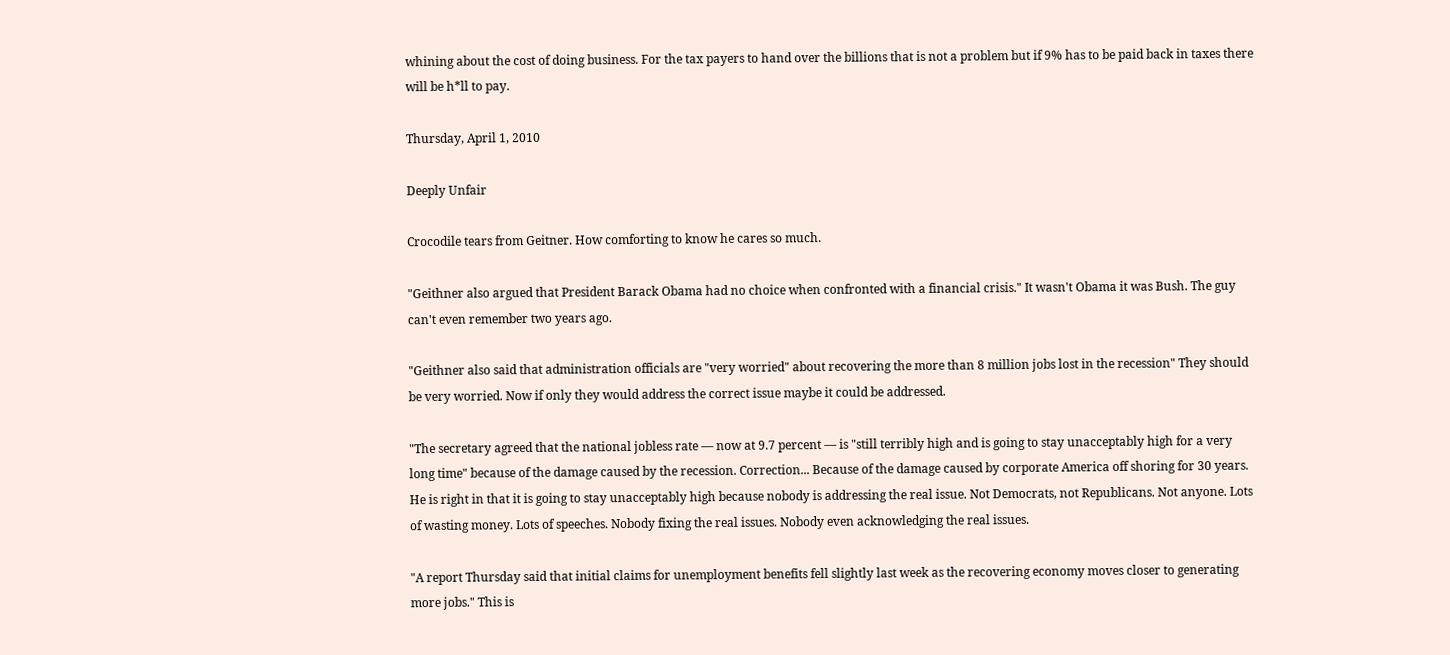whining about the cost of doing business. For the tax payers to hand over the billions that is not a problem but if 9% has to be paid back in taxes there will be h*ll to pay.

Thursday, April 1, 2010

Deeply Unfair

Crocodile tears from Geitner. How comforting to know he cares so much.

"Geithner also argued that President Barack Obama had no choice when confronted with a financial crisis." It wasn't Obama it was Bush. The guy can't even remember two years ago.

"Geithner also said that administration officials are "very worried" about recovering the more than 8 million jobs lost in the recession" They should be very worried. Now if only they would address the correct issue maybe it could be addressed.

"The secretary agreed that the national jobless rate — now at 9.7 percent — is "still terribly high and is going to stay unacceptably high for a very long time" because of the damage caused by the recession. Correction... Because of the damage caused by corporate America off shoring for 30 years. He is right in that it is going to stay unacceptably high because nobody is addressing the real issue. Not Democrats, not Republicans. Not anyone. Lots of wasting money. Lots of speeches. Nobody fixing the real issues. Nobody even acknowledging the real issues.

"A report Thursday said that initial claims for unemployment benefits fell slightly last week as the recovering economy moves closer to generating more jobs." This is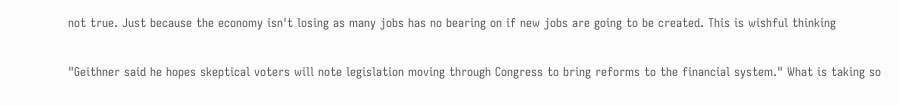not true. Just because the economy isn't losing as many jobs has no bearing on if new jobs are going to be created. This is wishful thinking

"Geithner said he hopes skeptical voters will note legislation moving through Congress to bring reforms to the financial system." What is taking so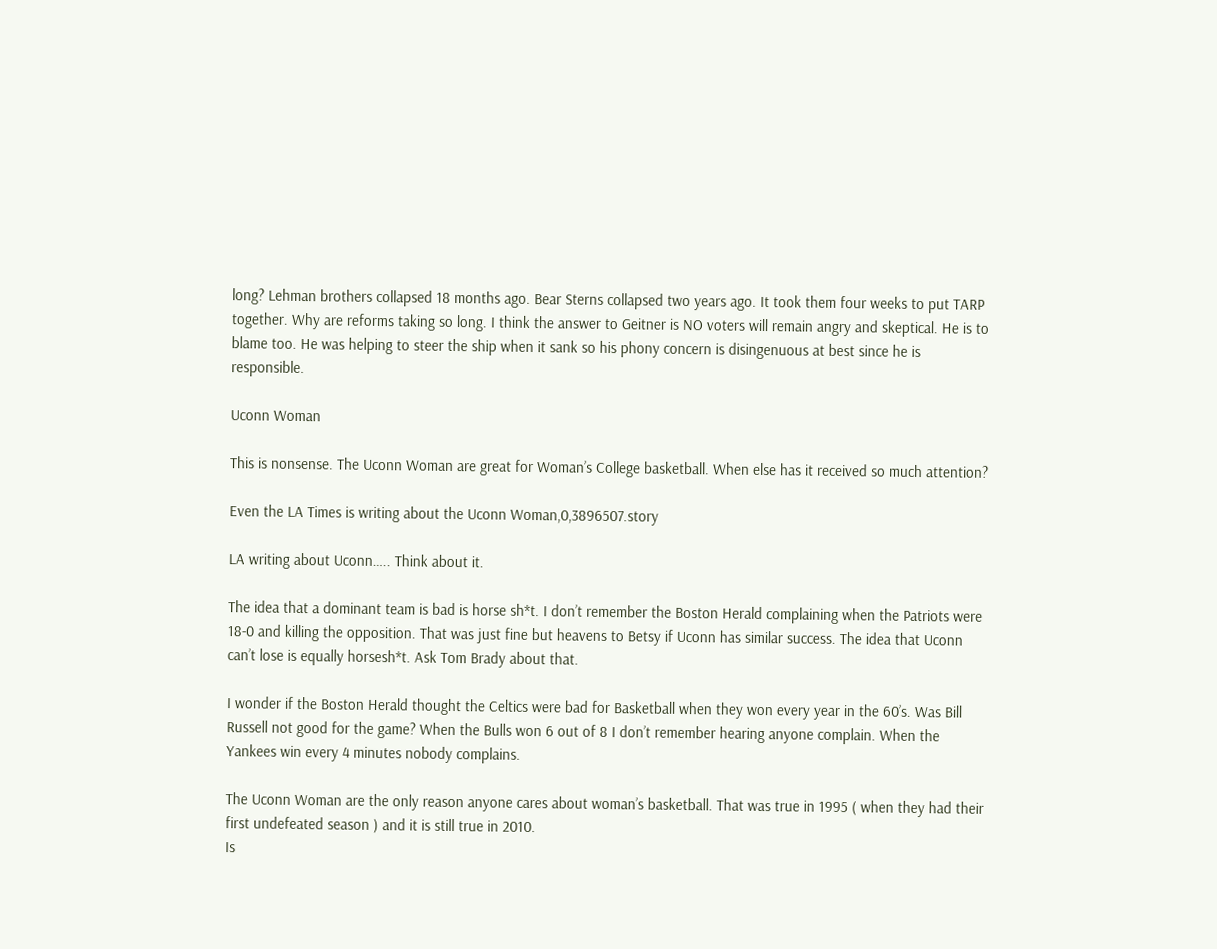long? Lehman brothers collapsed 18 months ago. Bear Sterns collapsed two years ago. It took them four weeks to put TARP together. Why are reforms taking so long. I think the answer to Geitner is NO voters will remain angry and skeptical. He is to blame too. He was helping to steer the ship when it sank so his phony concern is disingenuous at best since he is responsible.

Uconn Woman

This is nonsense. The Uconn Woman are great for Woman’s College basketball. When else has it received so much attention?

Even the LA Times is writing about the Uconn Woman,0,3896507.story

LA writing about Uconn….. Think about it.

The idea that a dominant team is bad is horse sh*t. I don’t remember the Boston Herald complaining when the Patriots were 18-0 and killing the opposition. That was just fine but heavens to Betsy if Uconn has similar success. The idea that Uconn can’t lose is equally horsesh*t. Ask Tom Brady about that.

I wonder if the Boston Herald thought the Celtics were bad for Basketball when they won every year in the 60’s. Was Bill Russell not good for the game? When the Bulls won 6 out of 8 I don’t remember hearing anyone complain. When the Yankees win every 4 minutes nobody complains.

The Uconn Woman are the only reason anyone cares about woman’s basketball. That was true in 1995 ( when they had their first undefeated season ) and it is still true in 2010.
Is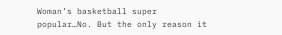Woman’s basketball super popular…No. But the only reason it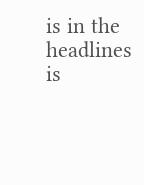is in the headlines is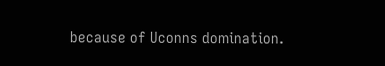because of Uconns domination.